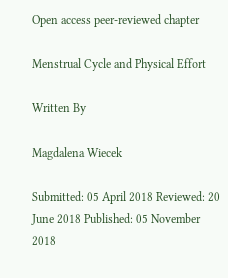Open access peer-reviewed chapter

Menstrual Cycle and Physical Effort

Written By

Magdalena Wiecek

Submitted: 05 April 2018 Reviewed: 20 June 2018 Published: 05 November 2018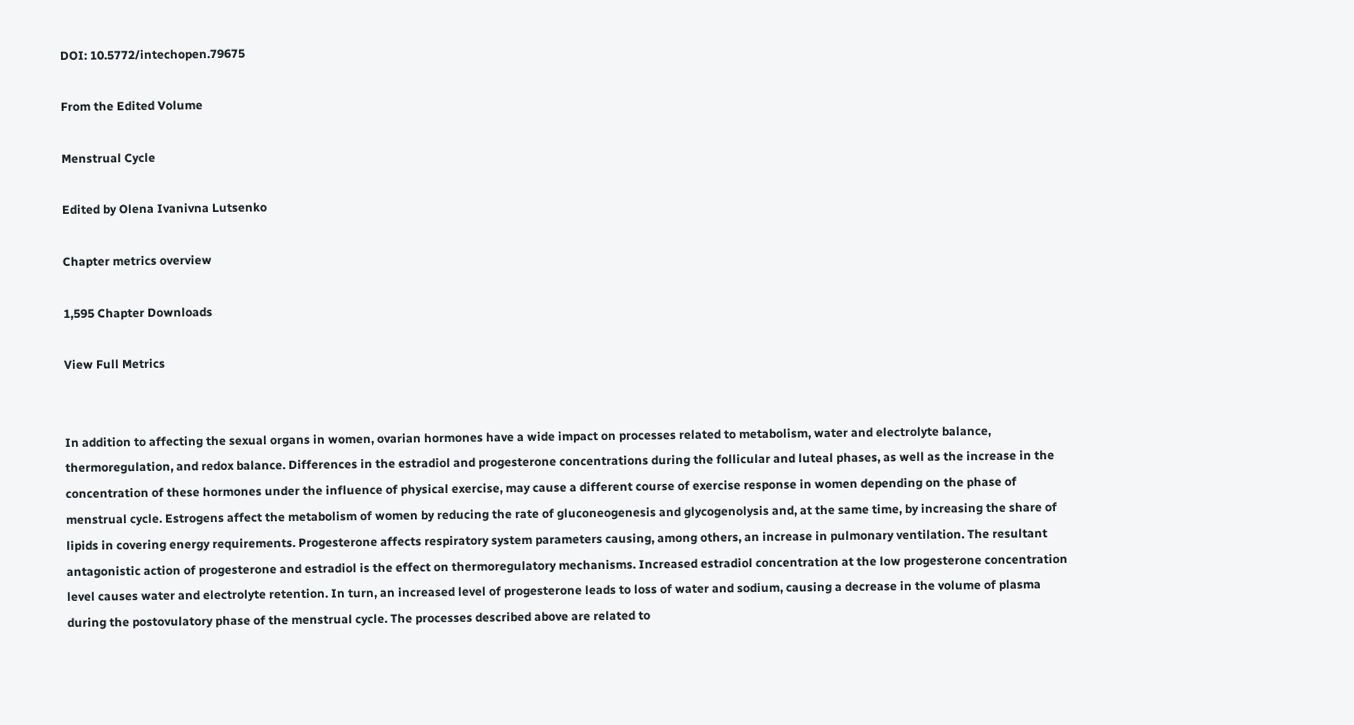DOI: 10.5772/intechopen.79675

From the Edited Volume

Menstrual Cycle

Edited by Olena Ivanivna Lutsenko

Chapter metrics overview

1,595 Chapter Downloads

View Full Metrics


In addition to affecting the sexual organs in women, ovarian hormones have a wide impact on processes related to metabolism, water and electrolyte balance, thermoregulation, and redox balance. Differences in the estradiol and progesterone concentrations during the follicular and luteal phases, as well as the increase in the concentration of these hormones under the influence of physical exercise, may cause a different course of exercise response in women depending on the phase of menstrual cycle. Estrogens affect the metabolism of women by reducing the rate of gluconeogenesis and glycogenolysis and, at the same time, by increasing the share of lipids in covering energy requirements. Progesterone affects respiratory system parameters causing, among others, an increase in pulmonary ventilation. The resultant antagonistic action of progesterone and estradiol is the effect on thermoregulatory mechanisms. Increased estradiol concentration at the low progesterone concentration level causes water and electrolyte retention. In turn, an increased level of progesterone leads to loss of water and sodium, causing a decrease in the volume of plasma during the postovulatory phase of the menstrual cycle. The processes described above are related to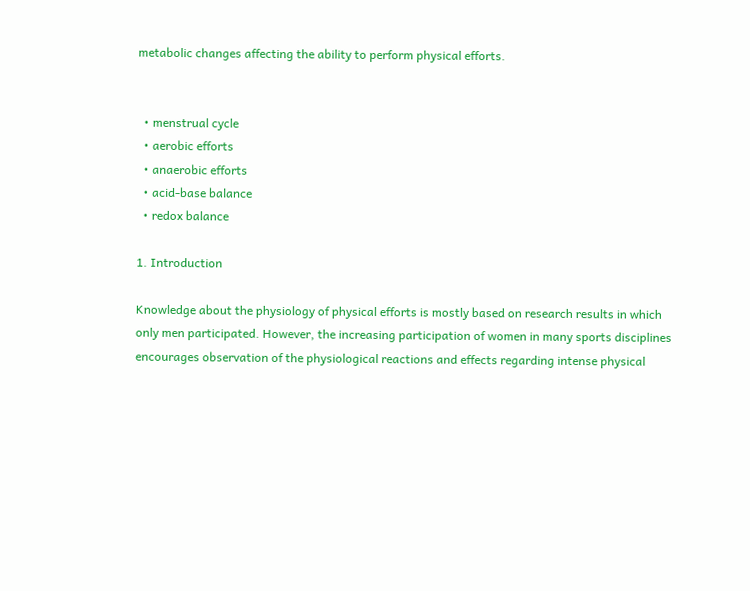metabolic changes affecting the ability to perform physical efforts.


  • menstrual cycle
  • aerobic efforts
  • anaerobic efforts
  • acid-base balance
  • redox balance

1. Introduction

Knowledge about the physiology of physical efforts is mostly based on research results in which only men participated. However, the increasing participation of women in many sports disciplines encourages observation of the physiological reactions and effects regarding intense physical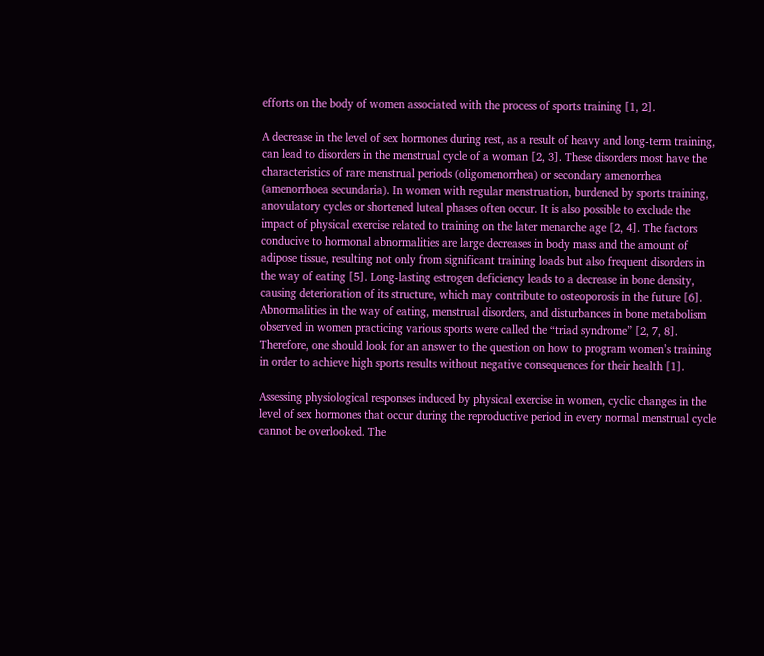efforts on the body of women associated with the process of sports training [1, 2].

A decrease in the level of sex hormones during rest, as a result of heavy and long-term training, can lead to disorders in the menstrual cycle of a woman [2, 3]. These disorders most have the characteristics of rare menstrual periods (oligomenorrhea) or secondary amenorrhea (amenorrhoea secundaria). In women with regular menstruation, burdened by sports training, anovulatory cycles or shortened luteal phases often occur. It is also possible to exclude the impact of physical exercise related to training on the later menarche age [2, 4]. The factors conducive to hormonal abnormalities are large decreases in body mass and the amount of adipose tissue, resulting not only from significant training loads but also frequent disorders in the way of eating [5]. Long-lasting estrogen deficiency leads to a decrease in bone density, causing deterioration of its structure, which may contribute to osteoporosis in the future [6]. Abnormalities in the way of eating, menstrual disorders, and disturbances in bone metabolism observed in women practicing various sports were called the “triad syndrome” [2, 7, 8]. Therefore, one should look for an answer to the question on how to program women’s training in order to achieve high sports results without negative consequences for their health [1].

Assessing physiological responses induced by physical exercise in women, cyclic changes in the level of sex hormones that occur during the reproductive period in every normal menstrual cycle cannot be overlooked. The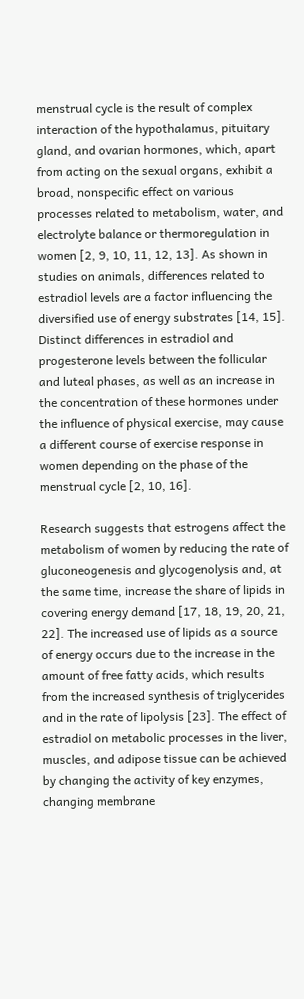menstrual cycle is the result of complex interaction of the hypothalamus, pituitary gland, and ovarian hormones, which, apart from acting on the sexual organs, exhibit a broad, nonspecific effect on various processes related to metabolism, water, and electrolyte balance or thermoregulation in women [2, 9, 10, 11, 12, 13]. As shown in studies on animals, differences related to estradiol levels are a factor influencing the diversified use of energy substrates [14, 15]. Distinct differences in estradiol and progesterone levels between the follicular and luteal phases, as well as an increase in the concentration of these hormones under the influence of physical exercise, may cause a different course of exercise response in women depending on the phase of the menstrual cycle [2, 10, 16].

Research suggests that estrogens affect the metabolism of women by reducing the rate of gluconeogenesis and glycogenolysis and, at the same time, increase the share of lipids in covering energy demand [17, 18, 19, 20, 21, 22]. The increased use of lipids as a source of energy occurs due to the increase in the amount of free fatty acids, which results from the increased synthesis of triglycerides and in the rate of lipolysis [23]. The effect of estradiol on metabolic processes in the liver, muscles, and adipose tissue can be achieved by changing the activity of key enzymes, changing membrane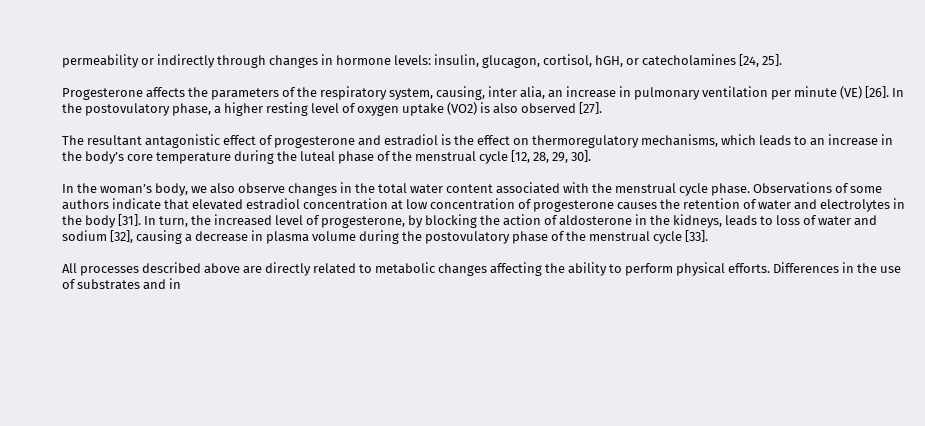permeability or indirectly through changes in hormone levels: insulin, glucagon, cortisol, hGH, or catecholamines [24, 25].

Progesterone affects the parameters of the respiratory system, causing, inter alia, an increase in pulmonary ventilation per minute (VE) [26]. In the postovulatory phase, a higher resting level of oxygen uptake (VO2) is also observed [27].

The resultant antagonistic effect of progesterone and estradiol is the effect on thermoregulatory mechanisms, which leads to an increase in the body’s core temperature during the luteal phase of the menstrual cycle [12, 28, 29, 30].

In the woman’s body, we also observe changes in the total water content associated with the menstrual cycle phase. Observations of some authors indicate that elevated estradiol concentration at low concentration of progesterone causes the retention of water and electrolytes in the body [31]. In turn, the increased level of progesterone, by blocking the action of aldosterone in the kidneys, leads to loss of water and sodium [32], causing a decrease in plasma volume during the postovulatory phase of the menstrual cycle [33].

All processes described above are directly related to metabolic changes affecting the ability to perform physical efforts. Differences in the use of substrates and in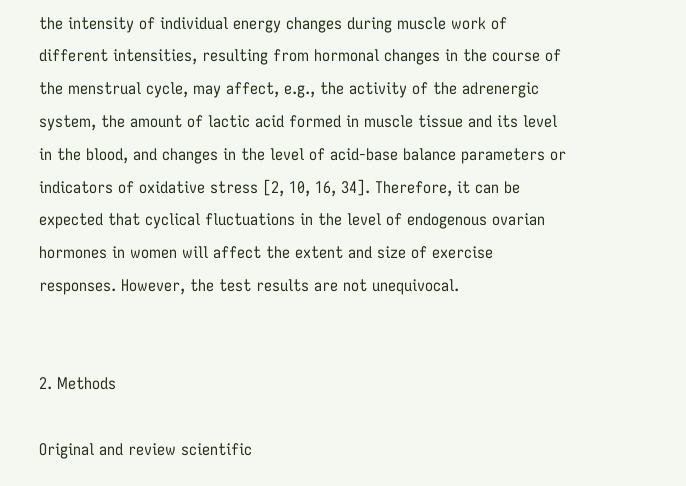the intensity of individual energy changes during muscle work of different intensities, resulting from hormonal changes in the course of the menstrual cycle, may affect, e.g., the activity of the adrenergic system, the amount of lactic acid formed in muscle tissue and its level in the blood, and changes in the level of acid-base balance parameters or indicators of oxidative stress [2, 10, 16, 34]. Therefore, it can be expected that cyclical fluctuations in the level of endogenous ovarian hormones in women will affect the extent and size of exercise responses. However, the test results are not unequivocal.


2. Methods

Original and review scientific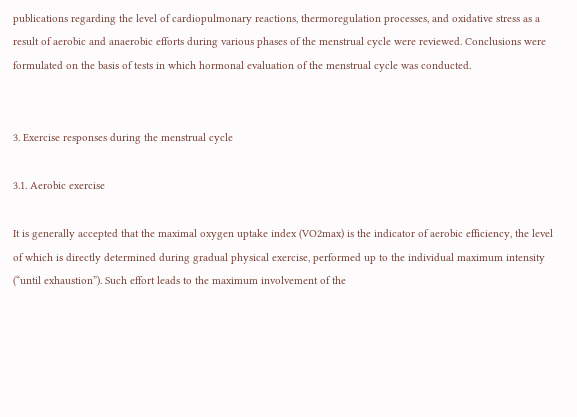publications regarding the level of cardiopulmonary reactions, thermoregulation processes, and oxidative stress as a result of aerobic and anaerobic efforts during various phases of the menstrual cycle were reviewed. Conclusions were formulated on the basis of tests in which hormonal evaluation of the menstrual cycle was conducted.


3. Exercise responses during the menstrual cycle

3.1. Aerobic exercise

It is generally accepted that the maximal oxygen uptake index (VO2max) is the indicator of aerobic efficiency, the level of which is directly determined during gradual physical exercise, performed up to the individual maximum intensity (“until exhaustion”). Such effort leads to the maximum involvement of the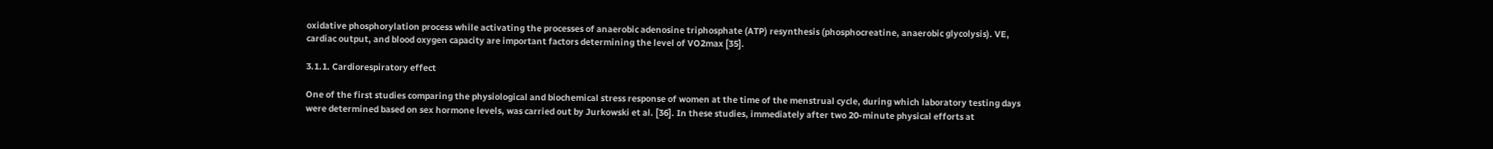oxidative phosphorylation process while activating the processes of anaerobic adenosine triphosphate (ATP) resynthesis (phosphocreatine, anaerobic glycolysis). VE, cardiac output, and blood oxygen capacity are important factors determining the level of VO2max [35].

3.1.1. Cardiorespiratory effect

One of the first studies comparing the physiological and biochemical stress response of women at the time of the menstrual cycle, during which laboratory testing days were determined based on sex hormone levels, was carried out by Jurkowski et al. [36]. In these studies, immediately after two 20-minute physical efforts at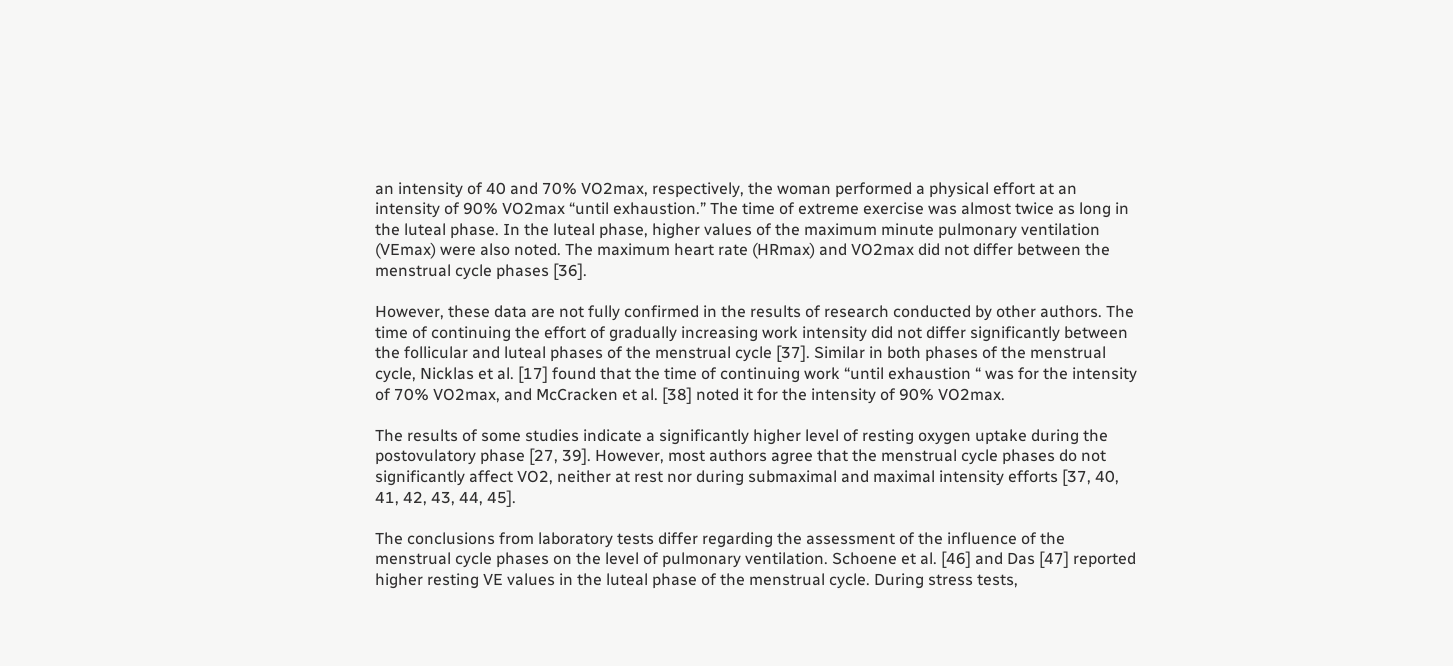an intensity of 40 and 70% VO2max, respectively, the woman performed a physical effort at an intensity of 90% VO2max “until exhaustion.” The time of extreme exercise was almost twice as long in the luteal phase. In the luteal phase, higher values of the maximum minute pulmonary ventilation (VEmax) were also noted. The maximum heart rate (HRmax) and VO2max did not differ between the menstrual cycle phases [36].

However, these data are not fully confirmed in the results of research conducted by other authors. The time of continuing the effort of gradually increasing work intensity did not differ significantly between the follicular and luteal phases of the menstrual cycle [37]. Similar in both phases of the menstrual cycle, Nicklas et al. [17] found that the time of continuing work “until exhaustion “ was for the intensity of 70% VO2max, and McCracken et al. [38] noted it for the intensity of 90% VO2max.

The results of some studies indicate a significantly higher level of resting oxygen uptake during the postovulatory phase [27, 39]. However, most authors agree that the menstrual cycle phases do not significantly affect VO2, neither at rest nor during submaximal and maximal intensity efforts [37, 40, 41, 42, 43, 44, 45].

The conclusions from laboratory tests differ regarding the assessment of the influence of the menstrual cycle phases on the level of pulmonary ventilation. Schoene et al. [46] and Das [47] reported higher resting VE values in the luteal phase of the menstrual cycle. During stress tests,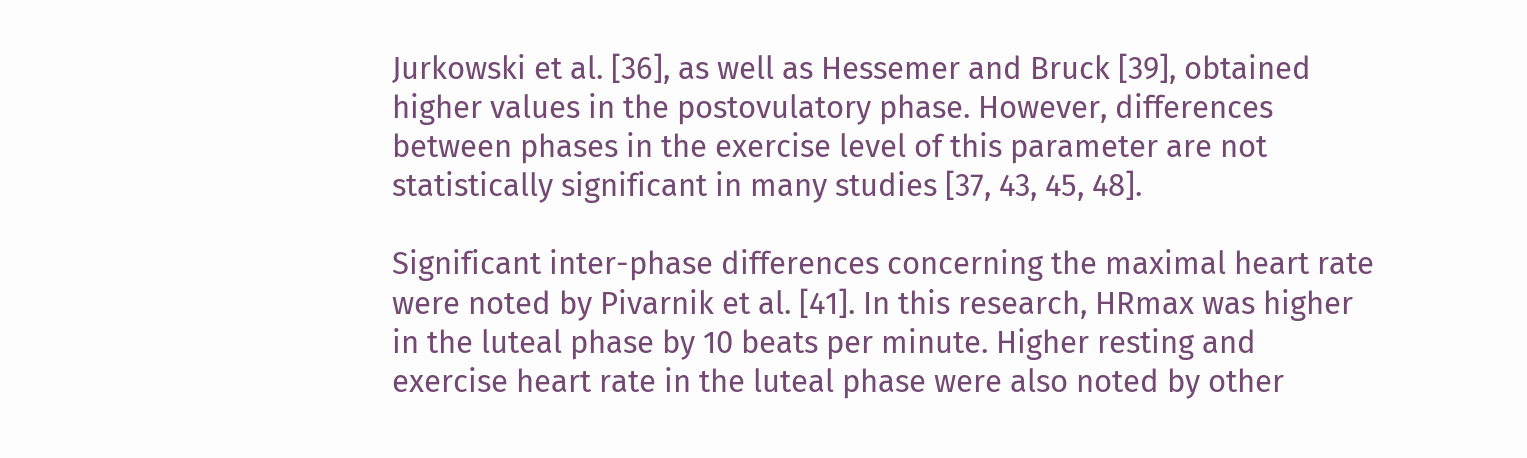Jurkowski et al. [36], as well as Hessemer and Bruck [39], obtained higher values in the postovulatory phase. However, differences between phases in the exercise level of this parameter are not statistically significant in many studies [37, 43, 45, 48].

Significant inter-phase differences concerning the maximal heart rate were noted by Pivarnik et al. [41]. In this research, HRmax was higher in the luteal phase by 10 beats per minute. Higher resting and exercise heart rate in the luteal phase were also noted by other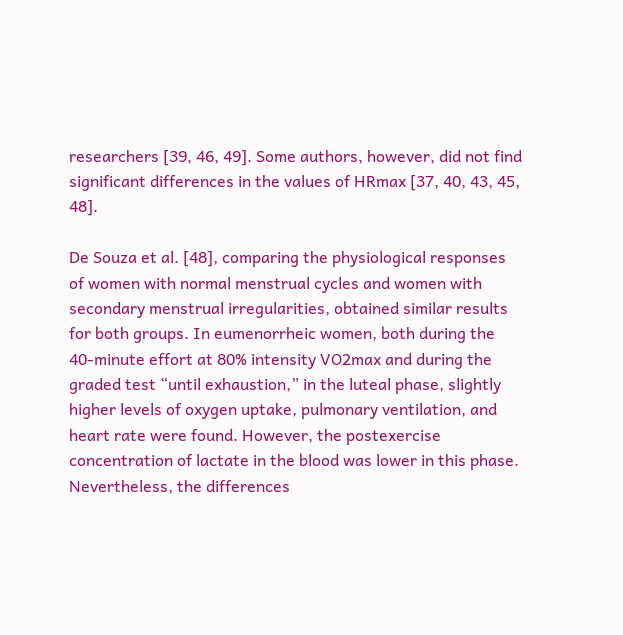researchers [39, 46, 49]. Some authors, however, did not find significant differences in the values of HRmax [37, 40, 43, 45, 48].

De Souza et al. [48], comparing the physiological responses of women with normal menstrual cycles and women with secondary menstrual irregularities, obtained similar results for both groups. In eumenorrheic women, both during the 40-minute effort at 80% intensity VO2max and during the graded test “until exhaustion,” in the luteal phase, slightly higher levels of oxygen uptake, pulmonary ventilation, and heart rate were found. However, the postexercise concentration of lactate in the blood was lower in this phase. Nevertheless, the differences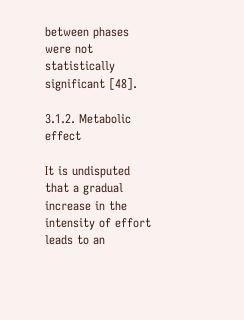between phases were not statistically significant [48].

3.1.2. Metabolic effect

It is undisputed that a gradual increase in the intensity of effort leads to an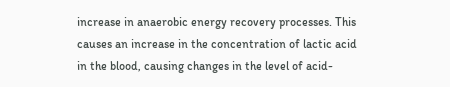increase in anaerobic energy recovery processes. This causes an increase in the concentration of lactic acid in the blood, causing changes in the level of acid-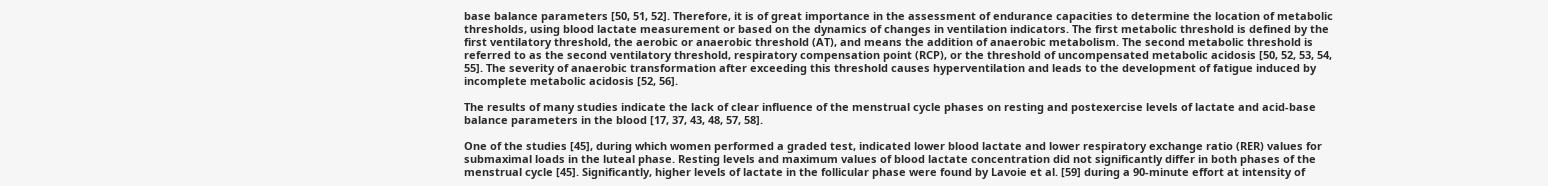base balance parameters [50, 51, 52]. Therefore, it is of great importance in the assessment of endurance capacities to determine the location of metabolic thresholds, using blood lactate measurement or based on the dynamics of changes in ventilation indicators. The first metabolic threshold is defined by the first ventilatory threshold, the aerobic or anaerobic threshold (AT), and means the addition of anaerobic metabolism. The second metabolic threshold is referred to as the second ventilatory threshold, respiratory compensation point (RCP), or the threshold of uncompensated metabolic acidosis [50, 52, 53, 54, 55]. The severity of anaerobic transformation after exceeding this threshold causes hyperventilation and leads to the development of fatigue induced by incomplete metabolic acidosis [52, 56].

The results of many studies indicate the lack of clear influence of the menstrual cycle phases on resting and postexercise levels of lactate and acid-base balance parameters in the blood [17, 37, 43, 48, 57, 58].

One of the studies [45], during which women performed a graded test, indicated lower blood lactate and lower respiratory exchange ratio (RER) values for submaximal loads in the luteal phase. Resting levels and maximum values of blood lactate concentration did not significantly differ in both phases of the menstrual cycle [45]. Significantly, higher levels of lactate in the follicular phase were found by Lavoie et al. [59] during a 90-minute effort at intensity of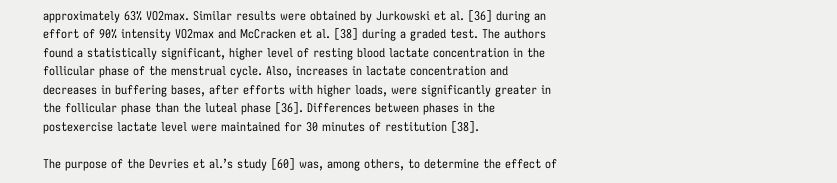approximately 63% VO2max. Similar results were obtained by Jurkowski et al. [36] during an effort of 90% intensity VO2max and McCracken et al. [38] during a graded test. The authors found a statistically significant, higher level of resting blood lactate concentration in the follicular phase of the menstrual cycle. Also, increases in lactate concentration and decreases in buffering bases, after efforts with higher loads, were significantly greater in the follicular phase than the luteal phase [36]. Differences between phases in the postexercise lactate level were maintained for 30 minutes of restitution [38].

The purpose of the Devries et al.’s study [60] was, among others, to determine the effect of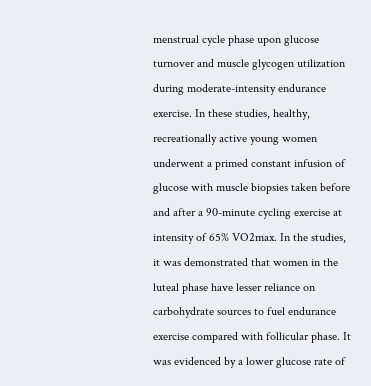menstrual cycle phase upon glucose turnover and muscle glycogen utilization during moderate-intensity endurance exercise. In these studies, healthy, recreationally active young women underwent a primed constant infusion of glucose with muscle biopsies taken before and after a 90-minute cycling exercise at intensity of 65% VO2max. In the studies, it was demonstrated that women in the luteal phase have lesser reliance on carbohydrate sources to fuel endurance exercise compared with follicular phase. It was evidenced by a lower glucose rate of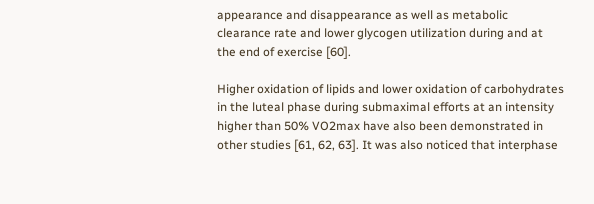appearance and disappearance as well as metabolic clearance rate and lower glycogen utilization during and at the end of exercise [60].

Higher oxidation of lipids and lower oxidation of carbohydrates in the luteal phase during submaximal efforts at an intensity higher than 50% VO2max have also been demonstrated in other studies [61, 62, 63]. It was also noticed that interphase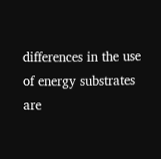differences in the use of energy substrates are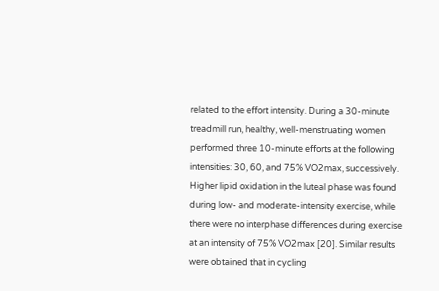related to the effort intensity. During a 30-minute treadmill run, healthy, well-menstruating women performed three 10-minute efforts at the following intensities: 30, 60, and 75% VO2max, successively. Higher lipid oxidation in the luteal phase was found during low- and moderate-intensity exercise, while there were no interphase differences during exercise at an intensity of 75% VO2max [20]. Similar results were obtained that in cycling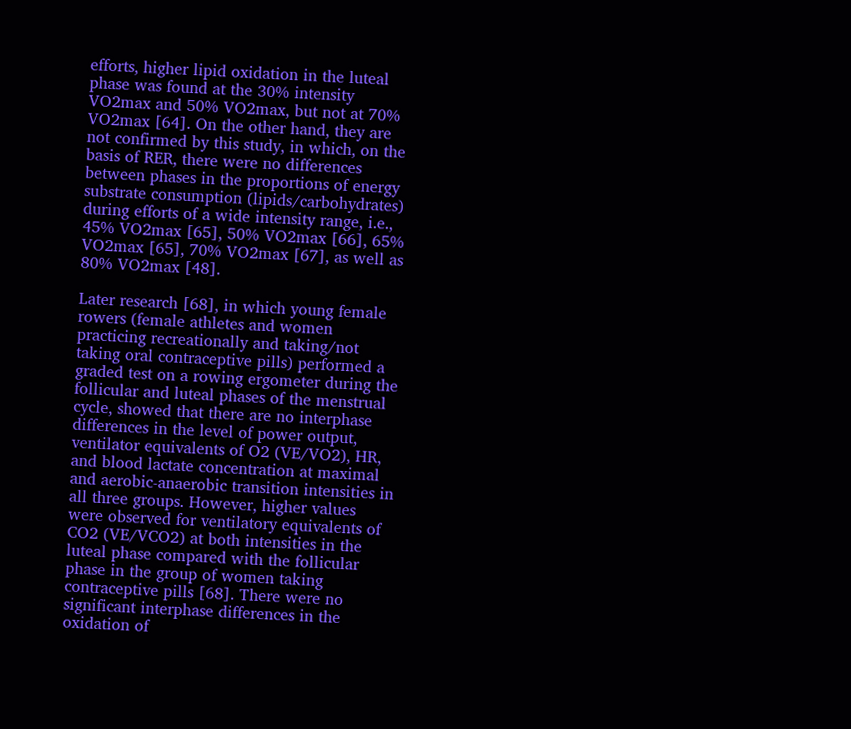efforts, higher lipid oxidation in the luteal phase was found at the 30% intensity VO2max and 50% VO2max, but not at 70% VO2max [64]. On the other hand, they are not confirmed by this study, in which, on the basis of RER, there were no differences between phases in the proportions of energy substrate consumption (lipids/carbohydrates) during efforts of a wide intensity range, i.e., 45% VO2max [65], 50% VO2max [66], 65% VO2max [65], 70% VO2max [67], as well as 80% VO2max [48].

Later research [68], in which young female rowers (female athletes and women practicing recreationally and taking/not taking oral contraceptive pills) performed a graded test on a rowing ergometer during the follicular and luteal phases of the menstrual cycle, showed that there are no interphase differences in the level of power output, ventilator equivalents of O2 (VE/VO2), HR, and blood lactate concentration at maximal and aerobic-anaerobic transition intensities in all three groups. However, higher values were observed for ventilatory equivalents of CO2 (VE/VCO2) at both intensities in the luteal phase compared with the follicular phase in the group of women taking contraceptive pills [68]. There were no significant interphase differences in the oxidation of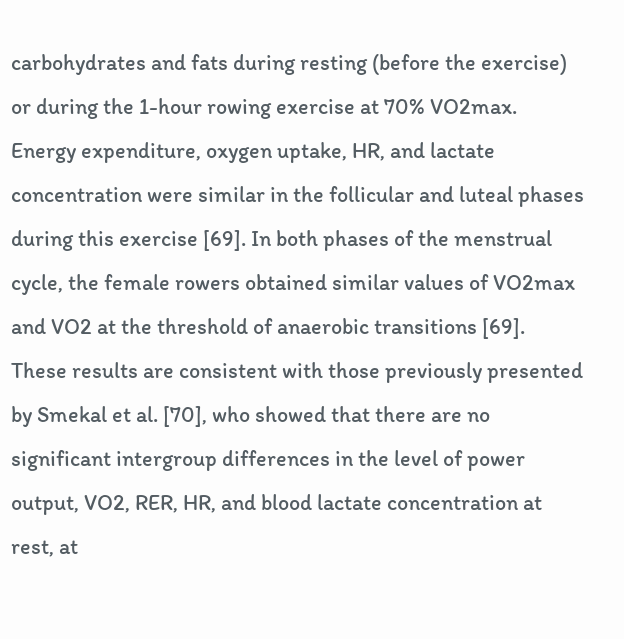carbohydrates and fats during resting (before the exercise) or during the 1-hour rowing exercise at 70% VO2max. Energy expenditure, oxygen uptake, HR, and lactate concentration were similar in the follicular and luteal phases during this exercise [69]. In both phases of the menstrual cycle, the female rowers obtained similar values of VO2max and VO2 at the threshold of anaerobic transitions [69]. These results are consistent with those previously presented by Smekal et al. [70], who showed that there are no significant intergroup differences in the level of power output, VO2, RER, HR, and blood lactate concentration at rest, at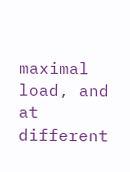maximal load, and at different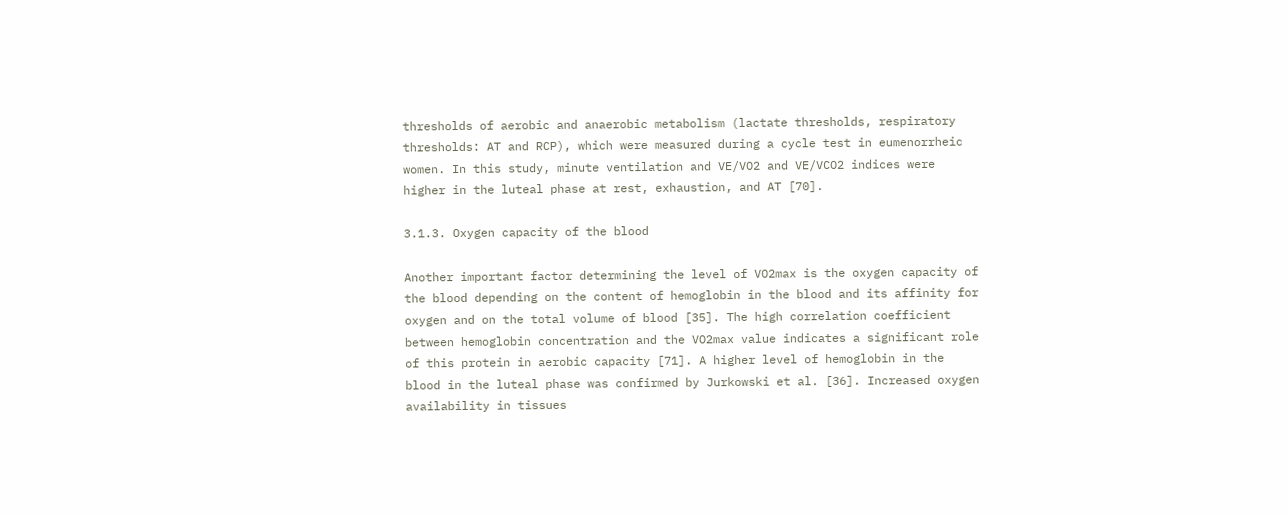thresholds of aerobic and anaerobic metabolism (lactate thresholds, respiratory thresholds: AT and RCP), which were measured during a cycle test in eumenorrheic women. In this study, minute ventilation and VE/VO2 and VE/VCO2 indices were higher in the luteal phase at rest, exhaustion, and AT [70].

3.1.3. Oxygen capacity of the blood

Another important factor determining the level of VO2max is the oxygen capacity of the blood depending on the content of hemoglobin in the blood and its affinity for oxygen and on the total volume of blood [35]. The high correlation coefficient between hemoglobin concentration and the VO2max value indicates a significant role of this protein in aerobic capacity [71]. A higher level of hemoglobin in the blood in the luteal phase was confirmed by Jurkowski et al. [36]. Increased oxygen availability in tissues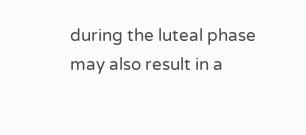during the luteal phase may also result in a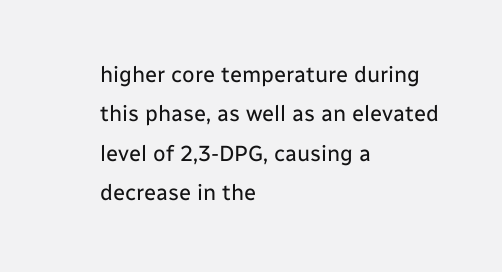higher core temperature during this phase, as well as an elevated level of 2,3-DPG, causing a decrease in the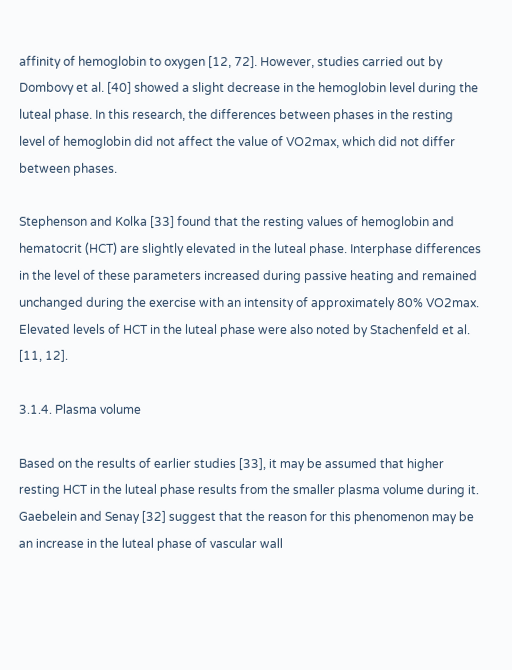affinity of hemoglobin to oxygen [12, 72]. However, studies carried out by Dombovy et al. [40] showed a slight decrease in the hemoglobin level during the luteal phase. In this research, the differences between phases in the resting level of hemoglobin did not affect the value of VO2max, which did not differ between phases.

Stephenson and Kolka [33] found that the resting values of hemoglobin and hematocrit (HCT) are slightly elevated in the luteal phase. Interphase differences in the level of these parameters increased during passive heating and remained unchanged during the exercise with an intensity of approximately 80% VO2max. Elevated levels of HCT in the luteal phase were also noted by Stachenfeld et al. [11, 12].

3.1.4. Plasma volume

Based on the results of earlier studies [33], it may be assumed that higher resting HCT in the luteal phase results from the smaller plasma volume during it. Gaebelein and Senay [32] suggest that the reason for this phenomenon may be an increase in the luteal phase of vascular wall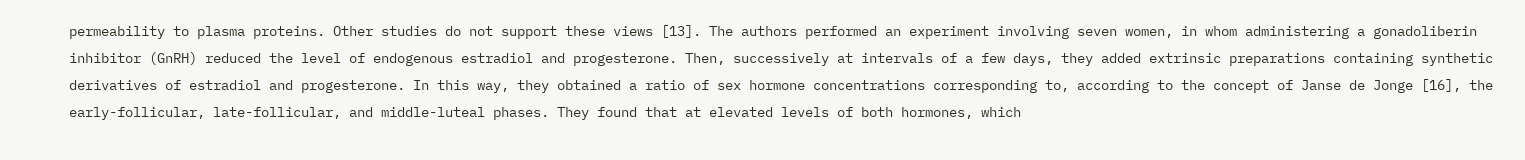permeability to plasma proteins. Other studies do not support these views [13]. The authors performed an experiment involving seven women, in whom administering a gonadoliberin inhibitor (GnRH) reduced the level of endogenous estradiol and progesterone. Then, successively at intervals of a few days, they added extrinsic preparations containing synthetic derivatives of estradiol and progesterone. In this way, they obtained a ratio of sex hormone concentrations corresponding to, according to the concept of Janse de Jonge [16], the early-follicular, late-follicular, and middle-luteal phases. They found that at elevated levels of both hormones, which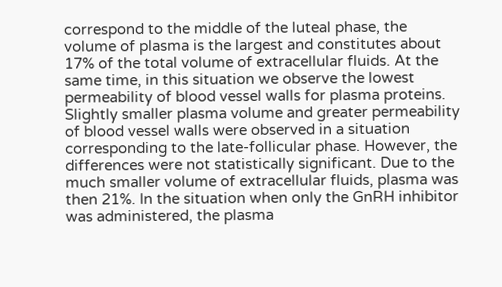correspond to the middle of the luteal phase, the volume of plasma is the largest and constitutes about 17% of the total volume of extracellular fluids. At the same time, in this situation we observe the lowest permeability of blood vessel walls for plasma proteins. Slightly smaller plasma volume and greater permeability of blood vessel walls were observed in a situation corresponding to the late-follicular phase. However, the differences were not statistically significant. Due to the much smaller volume of extracellular fluids, plasma was then 21%. In the situation when only the GnRH inhibitor was administered, the plasma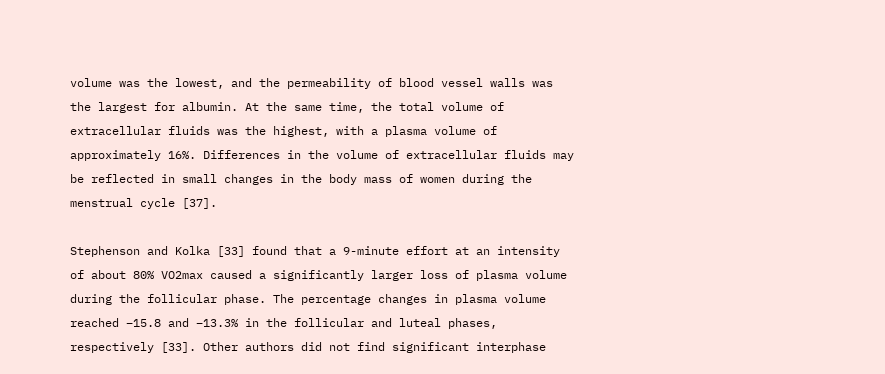volume was the lowest, and the permeability of blood vessel walls was the largest for albumin. At the same time, the total volume of extracellular fluids was the highest, with a plasma volume of approximately 16%. Differences in the volume of extracellular fluids may be reflected in small changes in the body mass of women during the menstrual cycle [37].

Stephenson and Kolka [33] found that a 9-minute effort at an intensity of about 80% VO2max caused a significantly larger loss of plasma volume during the follicular phase. The percentage changes in plasma volume reached −15.8 and −13.3% in the follicular and luteal phases, respectively [33]. Other authors did not find significant interphase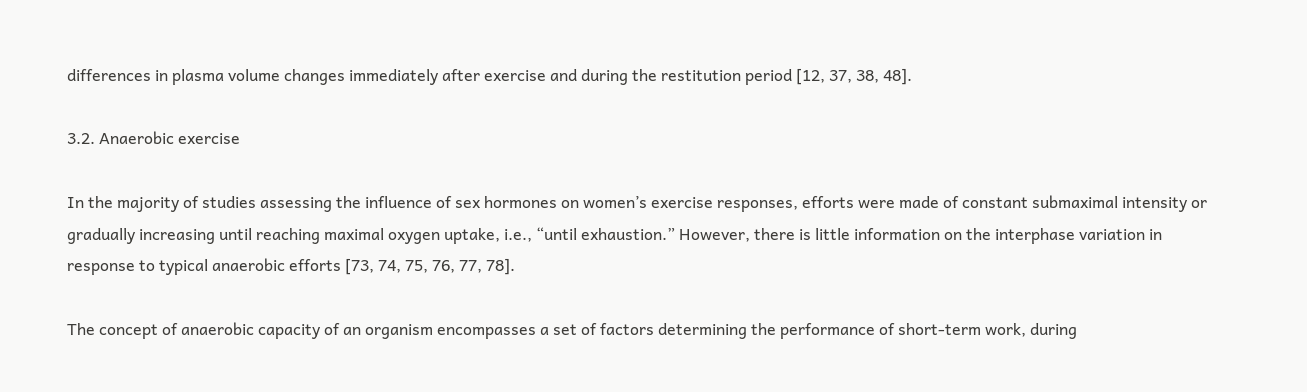differences in plasma volume changes immediately after exercise and during the restitution period [12, 37, 38, 48].

3.2. Anaerobic exercise

In the majority of studies assessing the influence of sex hormones on women’s exercise responses, efforts were made of constant submaximal intensity or gradually increasing until reaching maximal oxygen uptake, i.e., “until exhaustion.” However, there is little information on the interphase variation in response to typical anaerobic efforts [73, 74, 75, 76, 77, 78].

The concept of anaerobic capacity of an organism encompasses a set of factors determining the performance of short-term work, during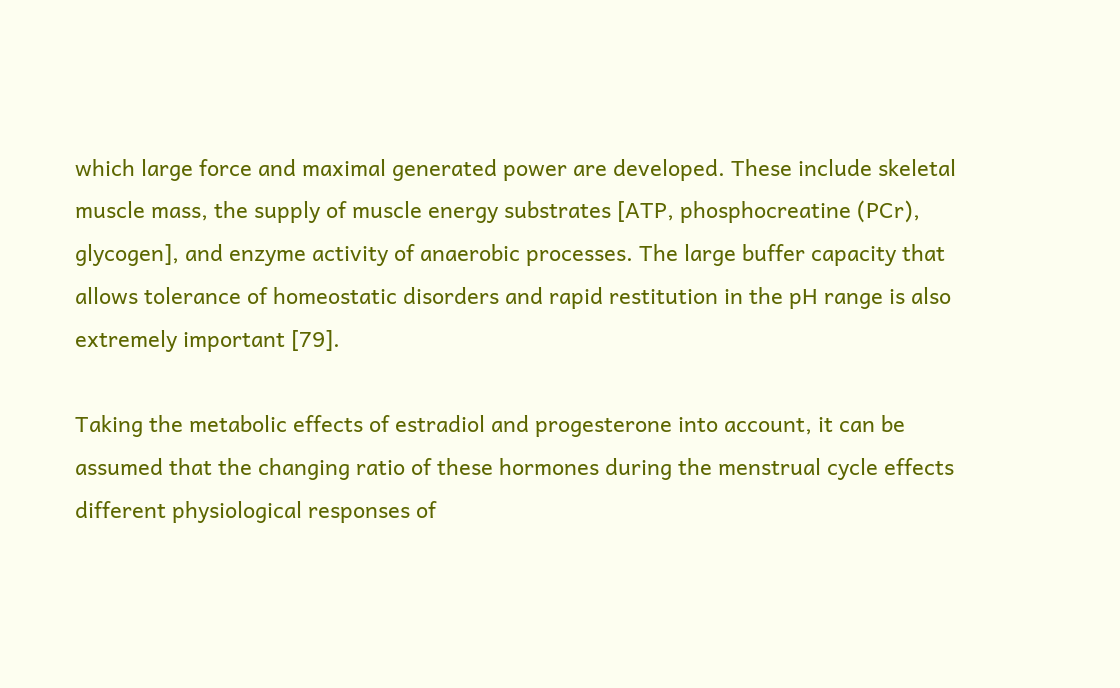which large force and maximal generated power are developed. These include skeletal muscle mass, the supply of muscle energy substrates [ATP, phosphocreatine (PCr), glycogen], and enzyme activity of anaerobic processes. The large buffer capacity that allows tolerance of homeostatic disorders and rapid restitution in the pH range is also extremely important [79].

Taking the metabolic effects of estradiol and progesterone into account, it can be assumed that the changing ratio of these hormones during the menstrual cycle effects different physiological responses of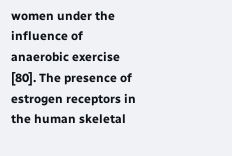women under the influence of anaerobic exercise [80]. The presence of estrogen receptors in the human skeletal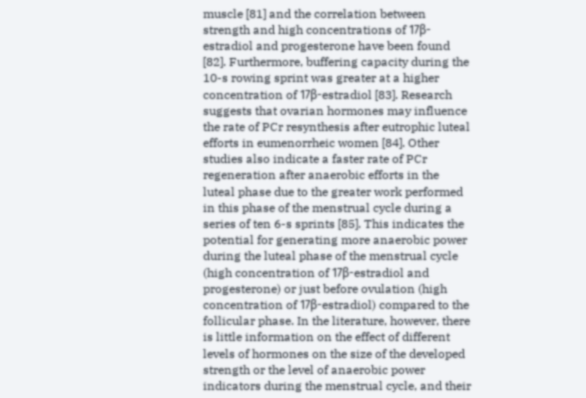muscle [81] and the correlation between strength and high concentrations of 17β-estradiol and progesterone have been found [82]. Furthermore, buffering capacity during the 10-s rowing sprint was greater at a higher concentration of 17β-estradiol [83]. Research suggests that ovarian hormones may influence the rate of PCr resynthesis after eutrophic luteal efforts in eumenorrheic women [84]. Other studies also indicate a faster rate of PCr regeneration after anaerobic efforts in the luteal phase due to the greater work performed in this phase of the menstrual cycle during a series of ten 6-s sprints [85]. This indicates the potential for generating more anaerobic power during the luteal phase of the menstrual cycle (high concentration of 17β-estradiol and progesterone) or just before ovulation (high concentration of 17β-estradiol) compared to the follicular phase. In the literature, however, there is little information on the effect of different levels of hormones on the size of the developed strength or the level of anaerobic power indicators during the menstrual cycle, and their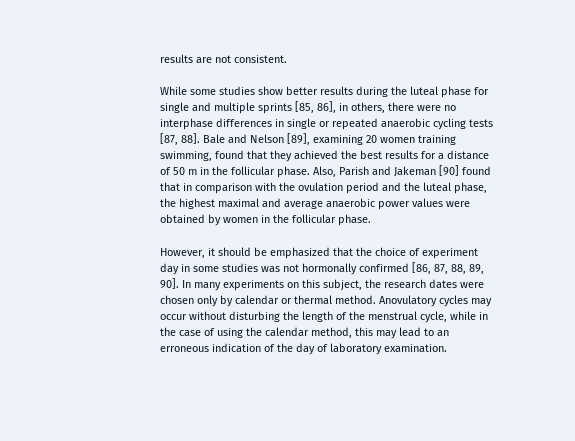results are not consistent.

While some studies show better results during the luteal phase for single and multiple sprints [85, 86], in others, there were no interphase differences in single or repeated anaerobic cycling tests [87, 88]. Bale and Nelson [89], examining 20 women training swimming, found that they achieved the best results for a distance of 50 m in the follicular phase. Also, Parish and Jakeman [90] found that in comparison with the ovulation period and the luteal phase, the highest maximal and average anaerobic power values were obtained by women in the follicular phase.

However, it should be emphasized that the choice of experiment day in some studies was not hormonally confirmed [86, 87, 88, 89, 90]. In many experiments on this subject, the research dates were chosen only by calendar or thermal method. Anovulatory cycles may occur without disturbing the length of the menstrual cycle, while in the case of using the calendar method, this may lead to an erroneous indication of the day of laboratory examination.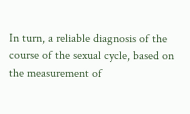In turn, a reliable diagnosis of the course of the sexual cycle, based on the measurement of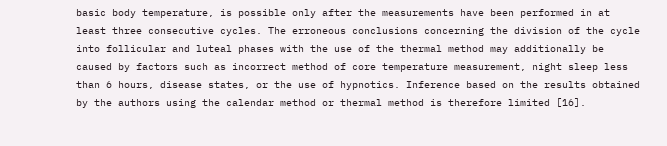basic body temperature, is possible only after the measurements have been performed in at least three consecutive cycles. The erroneous conclusions concerning the division of the cycle into follicular and luteal phases with the use of the thermal method may additionally be caused by factors such as incorrect method of core temperature measurement, night sleep less than 6 hours, disease states, or the use of hypnotics. Inference based on the results obtained by the authors using the calendar method or thermal method is therefore limited [16].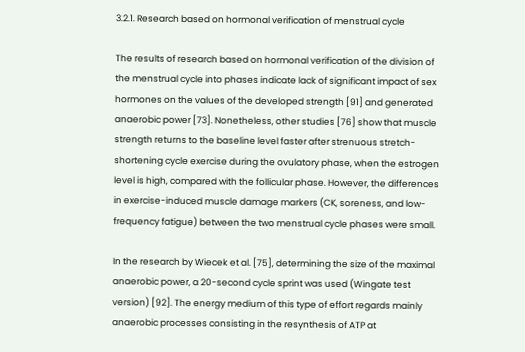3.2.1. Research based on hormonal verification of menstrual cycle

The results of research based on hormonal verification of the division of the menstrual cycle into phases indicate lack of significant impact of sex hormones on the values of the developed strength [91] and generated anaerobic power [73]. Nonetheless, other studies [76] show that muscle strength returns to the baseline level faster after strenuous stretch-shortening cycle exercise during the ovulatory phase, when the estrogen level is high, compared with the follicular phase. However, the differences in exercise-induced muscle damage markers (CK, soreness, and low-frequency fatigue) between the two menstrual cycle phases were small.

In the research by Wiecek et al. [75], determining the size of the maximal anaerobic power, a 20-second cycle sprint was used (Wingate test version) [92]. The energy medium of this type of effort regards mainly anaerobic processes consisting in the resynthesis of ATP at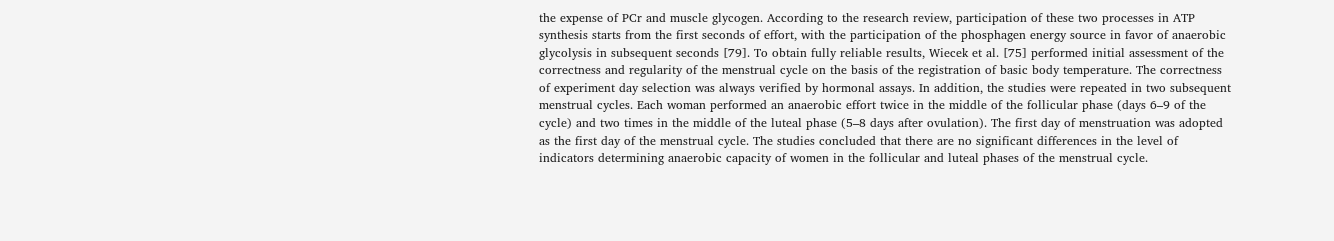the expense of PCr and muscle glycogen. According to the research review, participation of these two processes in ATP synthesis starts from the first seconds of effort, with the participation of the phosphagen energy source in favor of anaerobic glycolysis in subsequent seconds [79]. To obtain fully reliable results, Wiecek et al. [75] performed initial assessment of the correctness and regularity of the menstrual cycle on the basis of the registration of basic body temperature. The correctness of experiment day selection was always verified by hormonal assays. In addition, the studies were repeated in two subsequent menstrual cycles. Each woman performed an anaerobic effort twice in the middle of the follicular phase (days 6–9 of the cycle) and two times in the middle of the luteal phase (5–8 days after ovulation). The first day of menstruation was adopted as the first day of the menstrual cycle. The studies concluded that there are no significant differences in the level of indicators determining anaerobic capacity of women in the follicular and luteal phases of the menstrual cycle.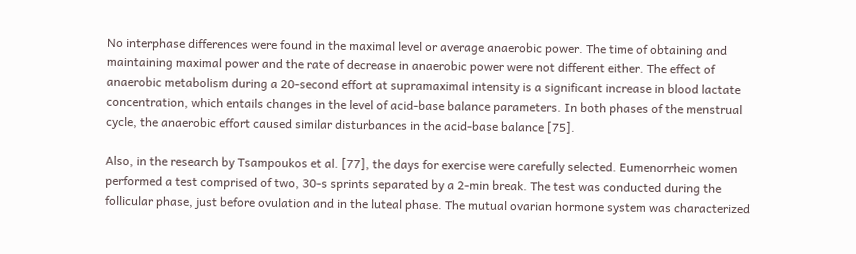No interphase differences were found in the maximal level or average anaerobic power. The time of obtaining and maintaining maximal power and the rate of decrease in anaerobic power were not different either. The effect of anaerobic metabolism during a 20-second effort at supramaximal intensity is a significant increase in blood lactate concentration, which entails changes in the level of acid-base balance parameters. In both phases of the menstrual cycle, the anaerobic effort caused similar disturbances in the acid-base balance [75].

Also, in the research by Tsampoukos et al. [77], the days for exercise were carefully selected. Eumenorrheic women performed a test comprised of two, 30-s sprints separated by a 2-min break. The test was conducted during the follicular phase, just before ovulation and in the luteal phase. The mutual ovarian hormone system was characterized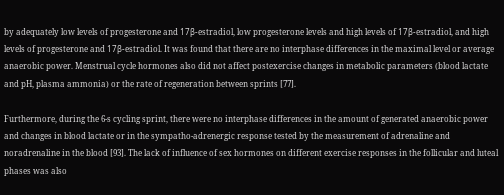by adequately low levels of progesterone and 17β-estradiol, low progesterone levels and high levels of 17β-estradiol, and high levels of progesterone and 17β-estradiol. It was found that there are no interphase differences in the maximal level or average anaerobic power. Menstrual cycle hormones also did not affect postexercise changes in metabolic parameters (blood lactate and pH, plasma ammonia) or the rate of regeneration between sprints [77].

Furthermore, during the 6-s cycling sprint, there were no interphase differences in the amount of generated anaerobic power and changes in blood lactate or in the sympatho-adrenergic response tested by the measurement of adrenaline and noradrenaline in the blood [93]. The lack of influence of sex hormones on different exercise responses in the follicular and luteal phases was also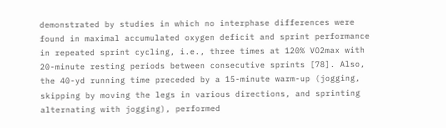demonstrated by studies in which no interphase differences were found in maximal accumulated oxygen deficit and sprint performance in repeated sprint cycling, i.e., three times at 120% VO2max with 20-minute resting periods between consecutive sprints [78]. Also, the 40-yd running time preceded by a 15-minute warm-up (jogging, skipping by moving the legs in various directions, and sprinting alternating with jogging), performed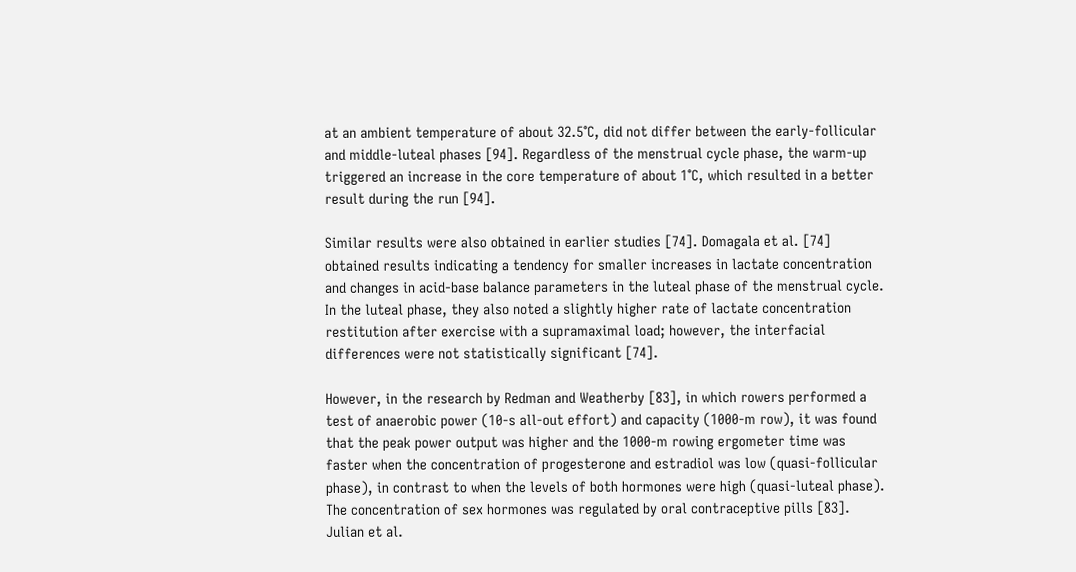at an ambient temperature of about 32.5°C, did not differ between the early-follicular and middle-luteal phases [94]. Regardless of the menstrual cycle phase, the warm-up triggered an increase in the core temperature of about 1°C, which resulted in a better result during the run [94].

Similar results were also obtained in earlier studies [74]. Domagala et al. [74] obtained results indicating a tendency for smaller increases in lactate concentration and changes in acid-base balance parameters in the luteal phase of the menstrual cycle. In the luteal phase, they also noted a slightly higher rate of lactate concentration restitution after exercise with a supramaximal load; however, the interfacial differences were not statistically significant [74].

However, in the research by Redman and Weatherby [83], in which rowers performed a test of anaerobic power (10-s all-out effort) and capacity (1000-m row), it was found that the peak power output was higher and the 1000-m rowing ergometer time was faster when the concentration of progesterone and estradiol was low (quasi-follicular phase), in contrast to when the levels of both hormones were high (quasi-luteal phase). The concentration of sex hormones was regulated by oral contraceptive pills [83]. Julian et al.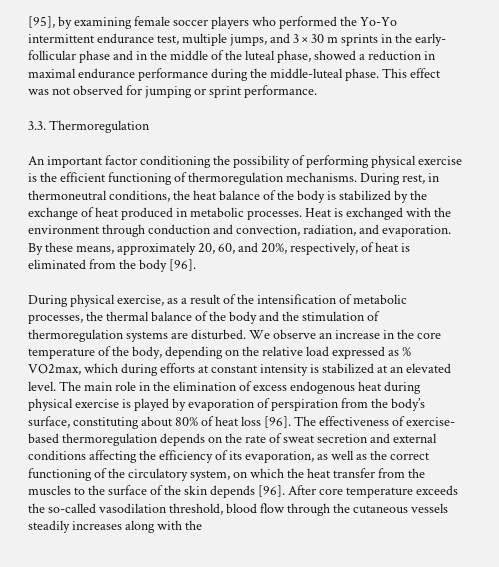[95], by examining female soccer players who performed the Yo-Yo intermittent endurance test, multiple jumps, and 3 × 30 m sprints in the early-follicular phase and in the middle of the luteal phase, showed a reduction in maximal endurance performance during the middle-luteal phase. This effect was not observed for jumping or sprint performance.

3.3. Thermoregulation

An important factor conditioning the possibility of performing physical exercise is the efficient functioning of thermoregulation mechanisms. During rest, in thermoneutral conditions, the heat balance of the body is stabilized by the exchange of heat produced in metabolic processes. Heat is exchanged with the environment through conduction and convection, radiation, and evaporation. By these means, approximately 20, 60, and 20%, respectively, of heat is eliminated from the body [96].

During physical exercise, as a result of the intensification of metabolic processes, the thermal balance of the body and the stimulation of thermoregulation systems are disturbed. We observe an increase in the core temperature of the body, depending on the relative load expressed as % VO2max, which during efforts at constant intensity is stabilized at an elevated level. The main role in the elimination of excess endogenous heat during physical exercise is played by evaporation of perspiration from the body’s surface, constituting about 80% of heat loss [96]. The effectiveness of exercise-based thermoregulation depends on the rate of sweat secretion and external conditions affecting the efficiency of its evaporation, as well as the correct functioning of the circulatory system, on which the heat transfer from the muscles to the surface of the skin depends [96]. After core temperature exceeds the so-called vasodilation threshold, blood flow through the cutaneous vessels steadily increases along with the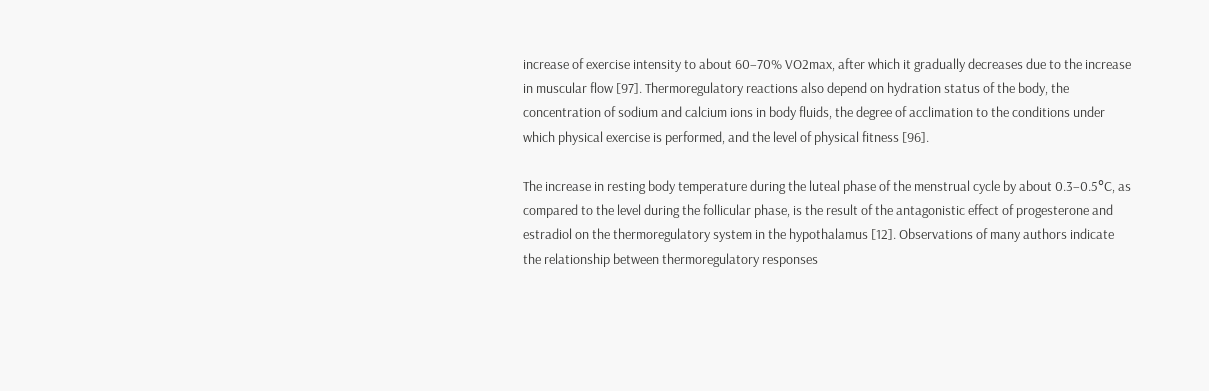increase of exercise intensity to about 60–70% VO2max, after which it gradually decreases due to the increase in muscular flow [97]. Thermoregulatory reactions also depend on hydration status of the body, the concentration of sodium and calcium ions in body fluids, the degree of acclimation to the conditions under which physical exercise is performed, and the level of physical fitness [96].

The increase in resting body temperature during the luteal phase of the menstrual cycle by about 0.3–0.5°C, as compared to the level during the follicular phase, is the result of the antagonistic effect of progesterone and estradiol on the thermoregulatory system in the hypothalamus [12]. Observations of many authors indicate the relationship between thermoregulatory responses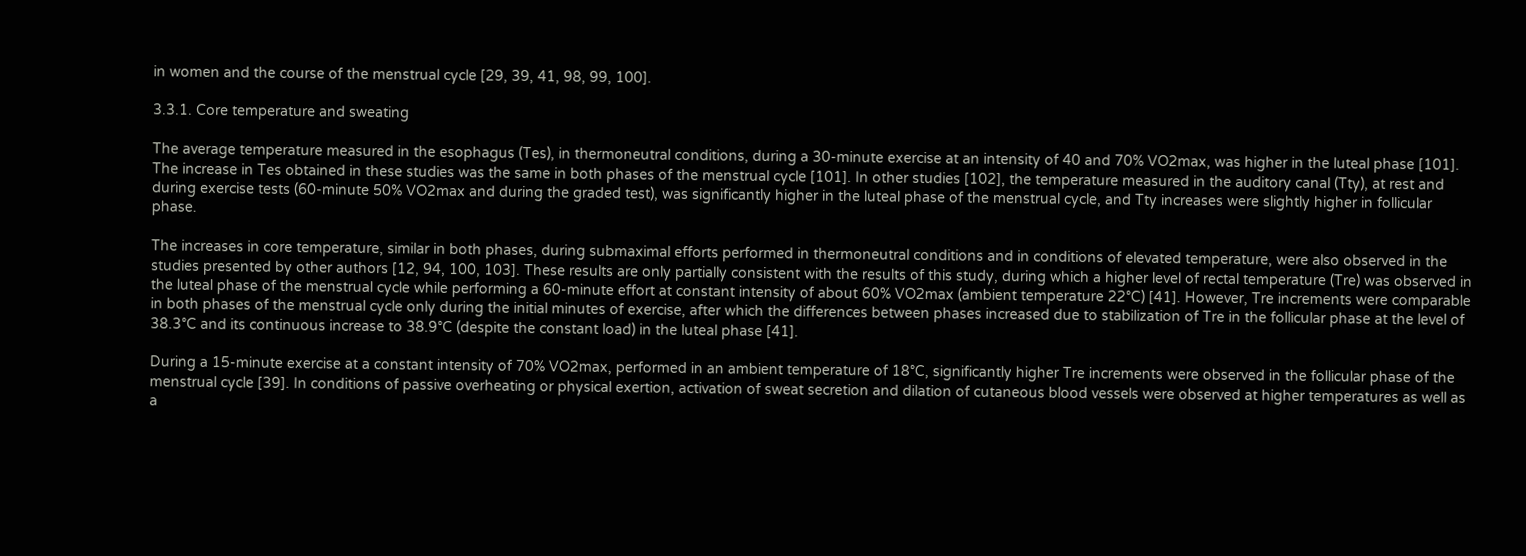in women and the course of the menstrual cycle [29, 39, 41, 98, 99, 100].

3.3.1. Core temperature and sweating

The average temperature measured in the esophagus (Tes), in thermoneutral conditions, during a 30-minute exercise at an intensity of 40 and 70% VO2max, was higher in the luteal phase [101]. The increase in Tes obtained in these studies was the same in both phases of the menstrual cycle [101]. In other studies [102], the temperature measured in the auditory canal (Tty), at rest and during exercise tests (60-minute 50% VO2max and during the graded test), was significantly higher in the luteal phase of the menstrual cycle, and Tty increases were slightly higher in follicular phase.

The increases in core temperature, similar in both phases, during submaximal efforts performed in thermoneutral conditions and in conditions of elevated temperature, were also observed in the studies presented by other authors [12, 94, 100, 103]. These results are only partially consistent with the results of this study, during which a higher level of rectal temperature (Tre) was observed in the luteal phase of the menstrual cycle while performing a 60-minute effort at constant intensity of about 60% VO2max (ambient temperature 22°C) [41]. However, Tre increments were comparable in both phases of the menstrual cycle only during the initial minutes of exercise, after which the differences between phases increased due to stabilization of Tre in the follicular phase at the level of 38.3°C and its continuous increase to 38.9°C (despite the constant load) in the luteal phase [41].

During a 15-minute exercise at a constant intensity of 70% VO2max, performed in an ambient temperature of 18°C, significantly higher Tre increments were observed in the follicular phase of the menstrual cycle [39]. In conditions of passive overheating or physical exertion, activation of sweat secretion and dilation of cutaneous blood vessels were observed at higher temperatures as well as a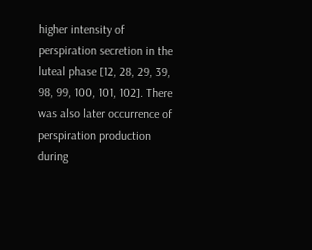higher intensity of perspiration secretion in the luteal phase [12, 28, 29, 39, 98, 99, 100, 101, 102]. There was also later occurrence of perspiration production during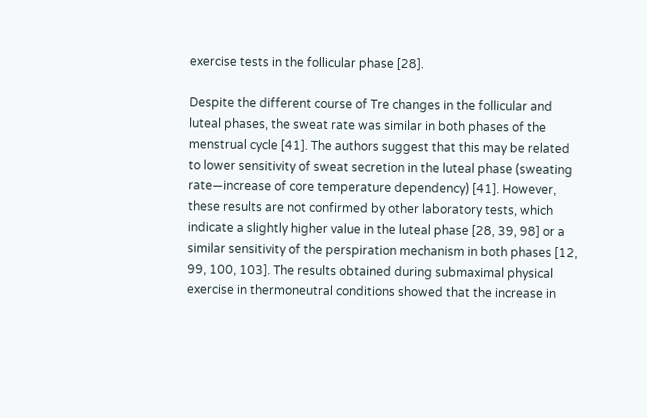exercise tests in the follicular phase [28].

Despite the different course of Tre changes in the follicular and luteal phases, the sweat rate was similar in both phases of the menstrual cycle [41]. The authors suggest that this may be related to lower sensitivity of sweat secretion in the luteal phase (sweating rate—increase of core temperature dependency) [41]. However, these results are not confirmed by other laboratory tests, which indicate a slightly higher value in the luteal phase [28, 39, 98] or a similar sensitivity of the perspiration mechanism in both phases [12, 99, 100, 103]. The results obtained during submaximal physical exercise in thermoneutral conditions showed that the increase in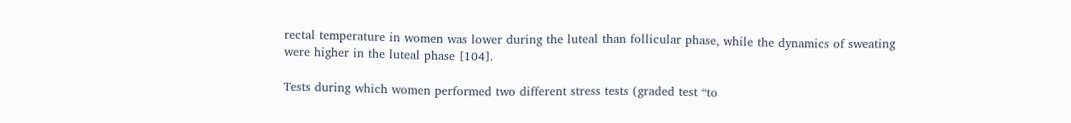rectal temperature in women was lower during the luteal than follicular phase, while the dynamics of sweating were higher in the luteal phase [104].

Tests during which women performed two different stress tests (graded test “to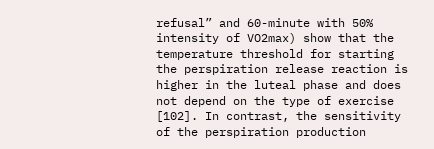refusal” and 60-minute with 50% intensity of VO2max) show that the temperature threshold for starting the perspiration release reaction is higher in the luteal phase and does not depend on the type of exercise [102]. In contrast, the sensitivity of the perspiration production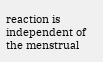reaction is independent of the menstrual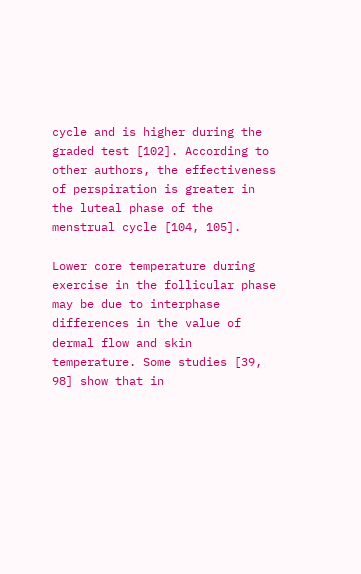cycle and is higher during the graded test [102]. According to other authors, the effectiveness of perspiration is greater in the luteal phase of the menstrual cycle [104, 105].

Lower core temperature during exercise in the follicular phase may be due to interphase differences in the value of dermal flow and skin temperature. Some studies [39, 98] show that in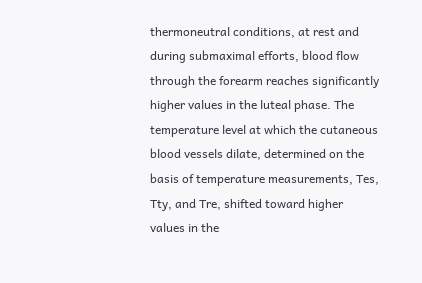thermoneutral conditions, at rest and during submaximal efforts, blood flow through the forearm reaches significantly higher values in the luteal phase. The temperature level at which the cutaneous blood vessels dilate, determined on the basis of temperature measurements, Tes, Tty, and Tre, shifted toward higher values in the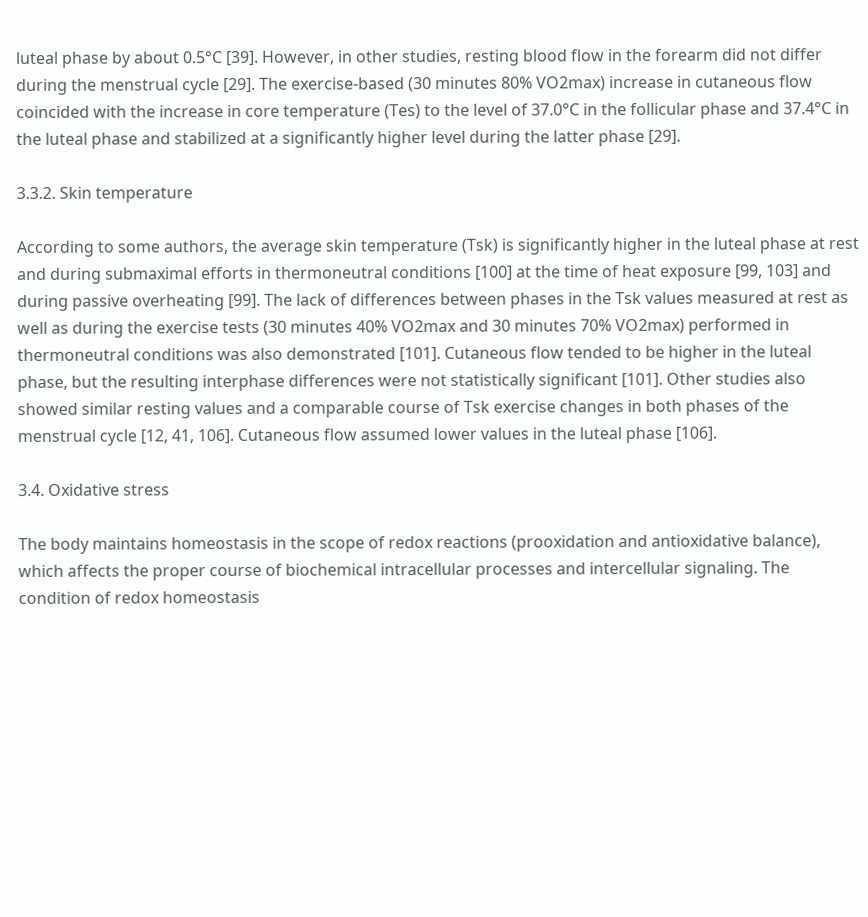luteal phase by about 0.5°C [39]. However, in other studies, resting blood flow in the forearm did not differ during the menstrual cycle [29]. The exercise-based (30 minutes 80% VO2max) increase in cutaneous flow coincided with the increase in core temperature (Tes) to the level of 37.0°C in the follicular phase and 37.4°C in the luteal phase and stabilized at a significantly higher level during the latter phase [29].

3.3.2. Skin temperature

According to some authors, the average skin temperature (Tsk) is significantly higher in the luteal phase at rest and during submaximal efforts in thermoneutral conditions [100] at the time of heat exposure [99, 103] and during passive overheating [99]. The lack of differences between phases in the Tsk values measured at rest as well as during the exercise tests (30 minutes 40% VO2max and 30 minutes 70% VO2max) performed in thermoneutral conditions was also demonstrated [101]. Cutaneous flow tended to be higher in the luteal phase, but the resulting interphase differences were not statistically significant [101]. Other studies also showed similar resting values and a comparable course of Tsk exercise changes in both phases of the menstrual cycle [12, 41, 106]. Cutaneous flow assumed lower values in the luteal phase [106].

3.4. Oxidative stress

The body maintains homeostasis in the scope of redox reactions (prooxidation and antioxidative balance), which affects the proper course of biochemical intracellular processes and intercellular signaling. The condition of redox homeostasis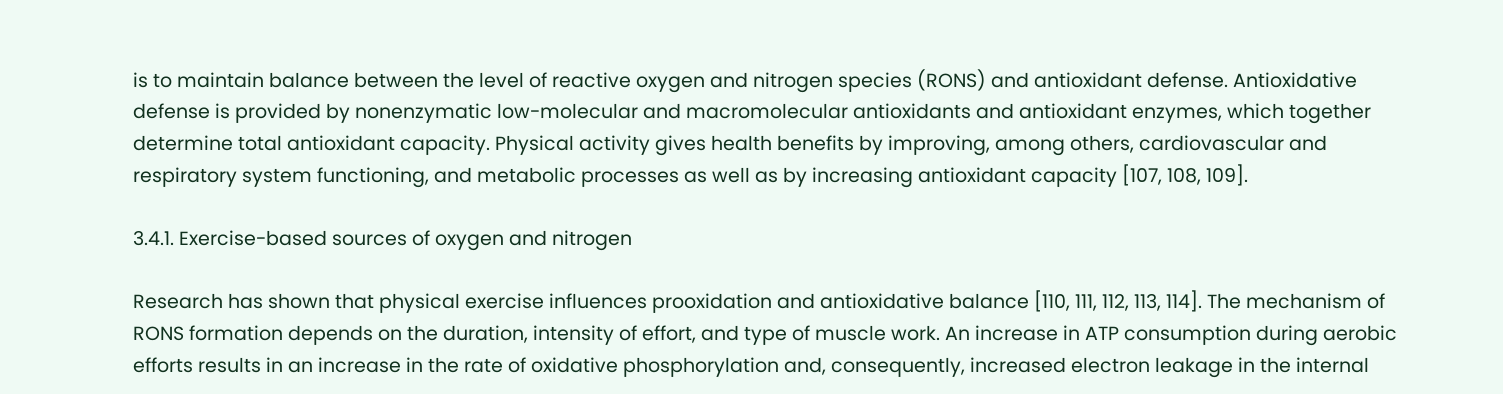is to maintain balance between the level of reactive oxygen and nitrogen species (RONS) and antioxidant defense. Antioxidative defense is provided by nonenzymatic low-molecular and macromolecular antioxidants and antioxidant enzymes, which together determine total antioxidant capacity. Physical activity gives health benefits by improving, among others, cardiovascular and respiratory system functioning, and metabolic processes as well as by increasing antioxidant capacity [107, 108, 109].

3.4.1. Exercise-based sources of oxygen and nitrogen

Research has shown that physical exercise influences prooxidation and antioxidative balance [110, 111, 112, 113, 114]. The mechanism of RONS formation depends on the duration, intensity of effort, and type of muscle work. An increase in ATP consumption during aerobic efforts results in an increase in the rate of oxidative phosphorylation and, consequently, increased electron leakage in the internal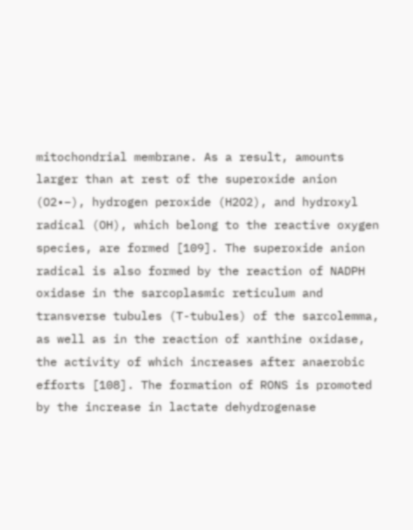mitochondrial membrane. As a result, amounts larger than at rest of the superoxide anion (O2•−), hydrogen peroxide (H2O2), and hydroxyl radical (OH), which belong to the reactive oxygen species, are formed [109]. The superoxide anion radical is also formed by the reaction of NADPH oxidase in the sarcoplasmic reticulum and transverse tubules (T-tubules) of the sarcolemma, as well as in the reaction of xanthine oxidase, the activity of which increases after anaerobic efforts [108]. The formation of RONS is promoted by the increase in lactate dehydrogenase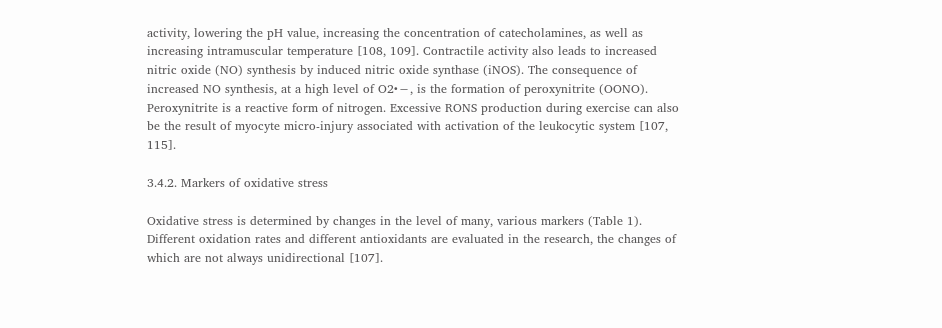activity, lowering the pH value, increasing the concentration of catecholamines, as well as increasing intramuscular temperature [108, 109]. Contractile activity also leads to increased nitric oxide (NO) synthesis by induced nitric oxide synthase (iNOS). The consequence of increased NO synthesis, at a high level of O2•−, is the formation of peroxynitrite (OONO). Peroxynitrite is a reactive form of nitrogen. Excessive RONS production during exercise can also be the result of myocyte micro-injury associated with activation of the leukocytic system [107, 115].

3.4.2. Markers of oxidative stress

Oxidative stress is determined by changes in the level of many, various markers (Table 1). Different oxidation rates and different antioxidants are evaluated in the research, the changes of which are not always unidirectional [107].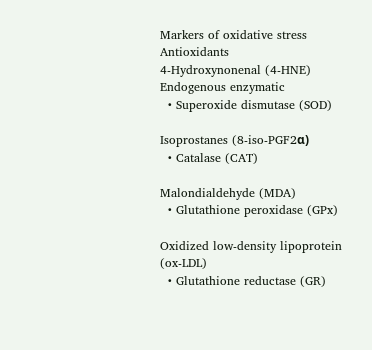Markers of oxidative stress Antioxidants
4-Hydroxynonenal (4-HNE) Endogenous enzymatic
  • Superoxide dismutase (SOD)

Isoprostanes (8-iso-PGF2α)
  • Catalase (CAT)

Malondialdehyde (MDA)
  • Glutathione peroxidase (GPx)

Oxidized low-density lipoprotein (ox-LDL)
  • Glutathione reductase (GR)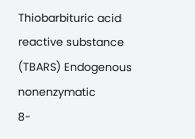Thiobarbituric acid reactive substance (TBARS) Endogenous nonenzymatic
8-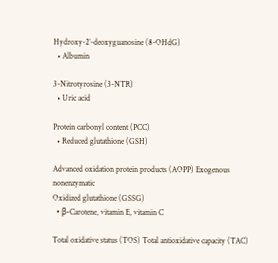Hydroxy-2′-deoxyguanosine (8-OHdG)
  • Albumin

3-Nitrotyrosine (3-NTR)
  • Uric acid

Protein carbonyl content (PCC)
  • Reduced glutathione (GSH)

Advanced oxidation protein products (AOPP) Exogenous nonenzymatic
Oxidized glutathione (GSSG)
  • β-Carotene, vitamin E, vitamin C

Total oxidative status (TOS) Total antioxidative capacity (TAC)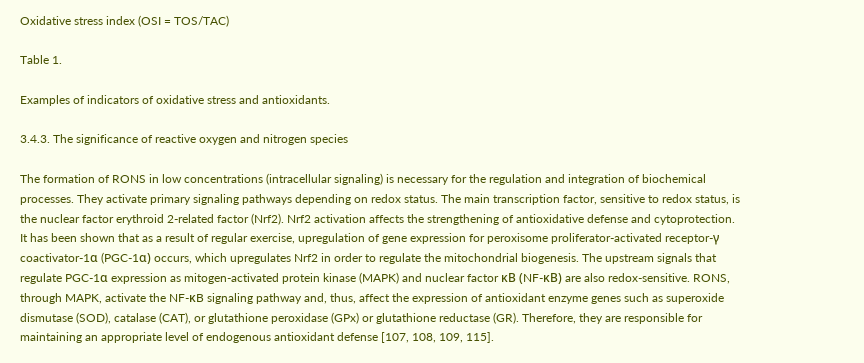Oxidative stress index (OSI = TOS/TAC)

Table 1.

Examples of indicators of oxidative stress and antioxidants.

3.4.3. The significance of reactive oxygen and nitrogen species

The formation of RONS in low concentrations (intracellular signaling) is necessary for the regulation and integration of biochemical processes. They activate primary signaling pathways depending on redox status. The main transcription factor, sensitive to redox status, is the nuclear factor erythroid 2-related factor (Nrf2). Nrf2 activation affects the strengthening of antioxidative defense and cytoprotection. It has been shown that as a result of regular exercise, upregulation of gene expression for peroxisome proliferator-activated receptor-γ coactivator-1α (PGC-1α) occurs, which upregulates Nrf2 in order to regulate the mitochondrial biogenesis. The upstream signals that regulate PGC-1α expression as mitogen-activated protein kinase (MAPK) and nuclear factor κB (NF-κB) are also redox-sensitive. RONS, through MAPK, activate the NF-κB signaling pathway and, thus, affect the expression of antioxidant enzyme genes such as superoxide dismutase (SOD), catalase (CAT), or glutathione peroxidase (GPx) or glutathione reductase (GR). Therefore, they are responsible for maintaining an appropriate level of endogenous antioxidant defense [107, 108, 109, 115].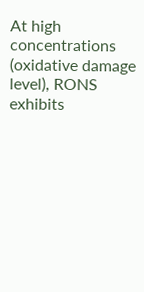At high concentrations (oxidative damage level), RONS exhibits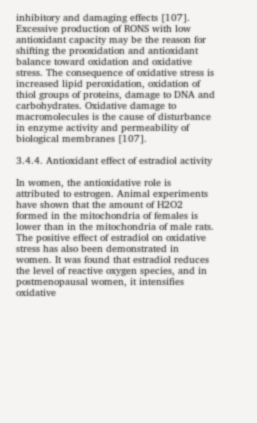inhibitory and damaging effects [107]. Excessive production of RONS with low antioxidant capacity may be the reason for shifting the prooxidation and antioxidant balance toward oxidation and oxidative stress. The consequence of oxidative stress is increased lipid peroxidation, oxidation of thiol groups of proteins, damage to DNA and carbohydrates. Oxidative damage to macromolecules is the cause of disturbance in enzyme activity and permeability of biological membranes [107].

3.4.4. Antioxidant effect of estradiol activity

In women, the antioxidative role is attributed to estrogen. Animal experiments have shown that the amount of H2O2 formed in the mitochondria of females is lower than in the mitochondria of male rats. The positive effect of estradiol on oxidative stress has also been demonstrated in women. It was found that estradiol reduces the level of reactive oxygen species, and in postmenopausal women, it intensifies oxidative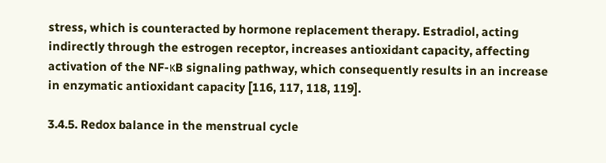stress, which is counteracted by hormone replacement therapy. Estradiol, acting indirectly through the estrogen receptor, increases antioxidant capacity, affecting activation of the NF-κB signaling pathway, which consequently results in an increase in enzymatic antioxidant capacity [116, 117, 118, 119].

3.4.5. Redox balance in the menstrual cycle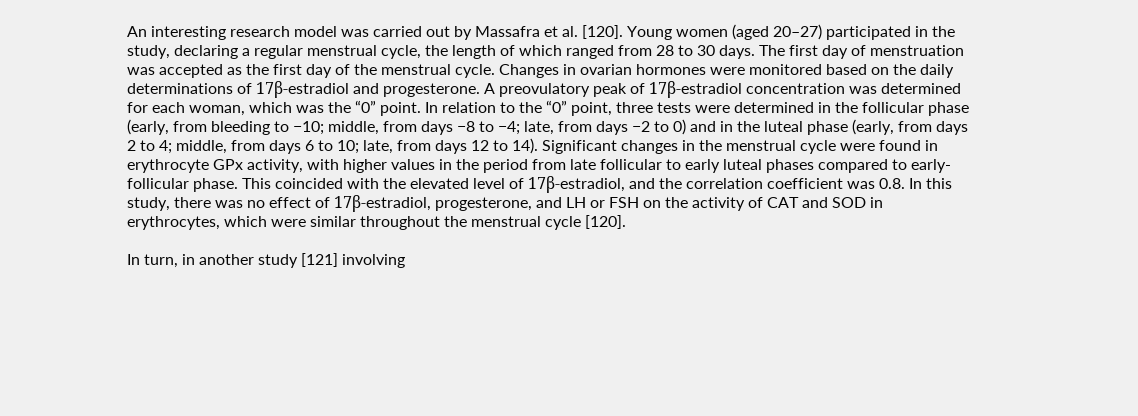An interesting research model was carried out by Massafra et al. [120]. Young women (aged 20–27) participated in the study, declaring a regular menstrual cycle, the length of which ranged from 28 to 30 days. The first day of menstruation was accepted as the first day of the menstrual cycle. Changes in ovarian hormones were monitored based on the daily determinations of 17β-estradiol and progesterone. A preovulatory peak of 17β-estradiol concentration was determined for each woman, which was the “0” point. In relation to the “0” point, three tests were determined in the follicular phase (early, from bleeding to −10; middle, from days −8 to −4; late, from days −2 to 0) and in the luteal phase (early, from days 2 to 4; middle, from days 6 to 10; late, from days 12 to 14). Significant changes in the menstrual cycle were found in erythrocyte GPx activity, with higher values in the period from late follicular to early luteal phases compared to early-follicular phase. This coincided with the elevated level of 17β-estradiol, and the correlation coefficient was 0.8. In this study, there was no effect of 17β-estradiol, progesterone, and LH or FSH on the activity of CAT and SOD in erythrocytes, which were similar throughout the menstrual cycle [120].

In turn, in another study [121] involving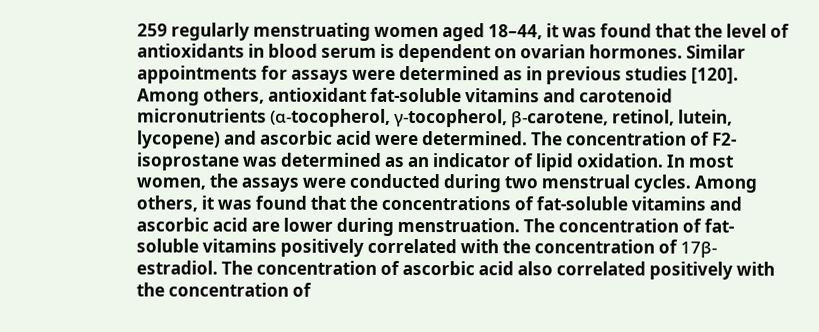259 regularly menstruating women aged 18–44, it was found that the level of antioxidants in blood serum is dependent on ovarian hormones. Similar appointments for assays were determined as in previous studies [120]. Among others, antioxidant fat-soluble vitamins and carotenoid micronutrients (α-tocopherol, γ-tocopherol, β-carotene, retinol, lutein, lycopene) and ascorbic acid were determined. The concentration of F2-isoprostane was determined as an indicator of lipid oxidation. In most women, the assays were conducted during two menstrual cycles. Among others, it was found that the concentrations of fat-soluble vitamins and ascorbic acid are lower during menstruation. The concentration of fat-soluble vitamins positively correlated with the concentration of 17β-estradiol. The concentration of ascorbic acid also correlated positively with the concentration of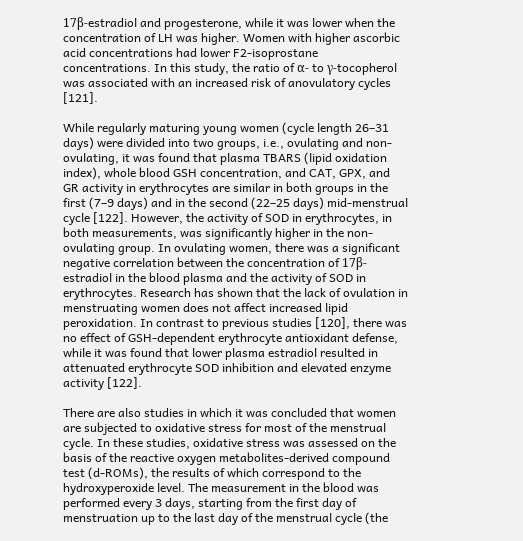17β-estradiol and progesterone, while it was lower when the concentration of LH was higher. Women with higher ascorbic acid concentrations had lower F2-isoprostane concentrations. In this study, the ratio of α- to γ-tocopherol was associated with an increased risk of anovulatory cycles [121].

While regularly maturing young women (cycle length 26–31 days) were divided into two groups, i.e., ovulating and non-ovulating, it was found that plasma TBARS (lipid oxidation index), whole blood GSH concentration, and CAT, GPX, and GR activity in erythrocytes are similar in both groups in the first (7–9 days) and in the second (22–25 days) mid-menstrual cycle [122]. However, the activity of SOD in erythrocytes, in both measurements, was significantly higher in the non-ovulating group. In ovulating women, there was a significant negative correlation between the concentration of 17β-estradiol in the blood plasma and the activity of SOD in erythrocytes. Research has shown that the lack of ovulation in menstruating women does not affect increased lipid peroxidation. In contrast to previous studies [120], there was no effect of GSH-dependent erythrocyte antioxidant defense, while it was found that lower plasma estradiol resulted in attenuated erythrocyte SOD inhibition and elevated enzyme activity [122].

There are also studies in which it was concluded that women are subjected to oxidative stress for most of the menstrual cycle. In these studies, oxidative stress was assessed on the basis of the reactive oxygen metabolites-derived compound test (d-ROMs), the results of which correspond to the hydroxyperoxide level. The measurement in the blood was performed every 3 days, starting from the first day of menstruation up to the last day of the menstrual cycle (the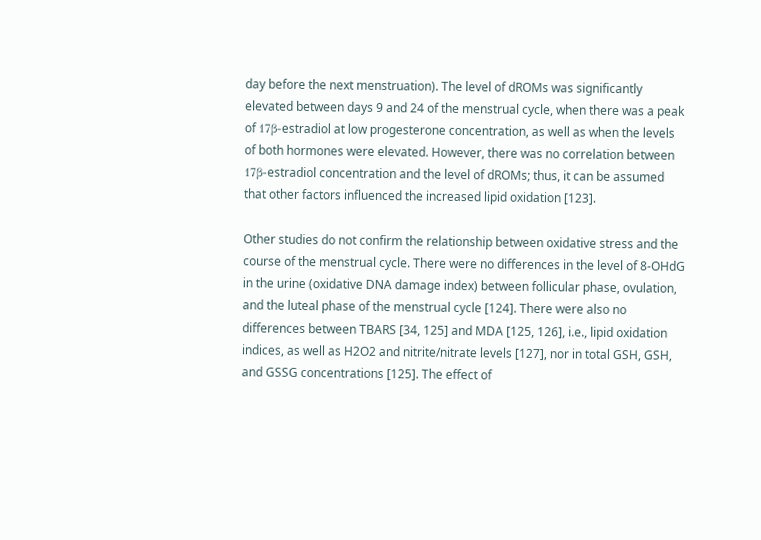day before the next menstruation). The level of dROMs was significantly elevated between days 9 and 24 of the menstrual cycle, when there was a peak of 17β-estradiol at low progesterone concentration, as well as when the levels of both hormones were elevated. However, there was no correlation between 17β-estradiol concentration and the level of dROMs; thus, it can be assumed that other factors influenced the increased lipid oxidation [123].

Other studies do not confirm the relationship between oxidative stress and the course of the menstrual cycle. There were no differences in the level of 8-OHdG in the urine (oxidative DNA damage index) between follicular phase, ovulation, and the luteal phase of the menstrual cycle [124]. There were also no differences between TBARS [34, 125] and MDA [125, 126], i.e., lipid oxidation indices, as well as H2O2 and nitrite/nitrate levels [127], nor in total GSH, GSH, and GSSG concentrations [125]. The effect of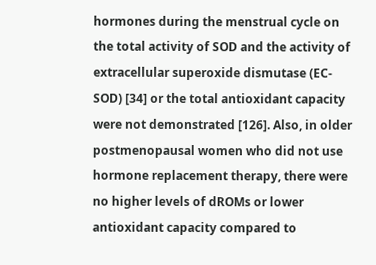hormones during the menstrual cycle on the total activity of SOD and the activity of extracellular superoxide dismutase (EC-SOD) [34] or the total antioxidant capacity were not demonstrated [126]. Also, in older postmenopausal women who did not use hormone replacement therapy, there were no higher levels of dROMs or lower antioxidant capacity compared to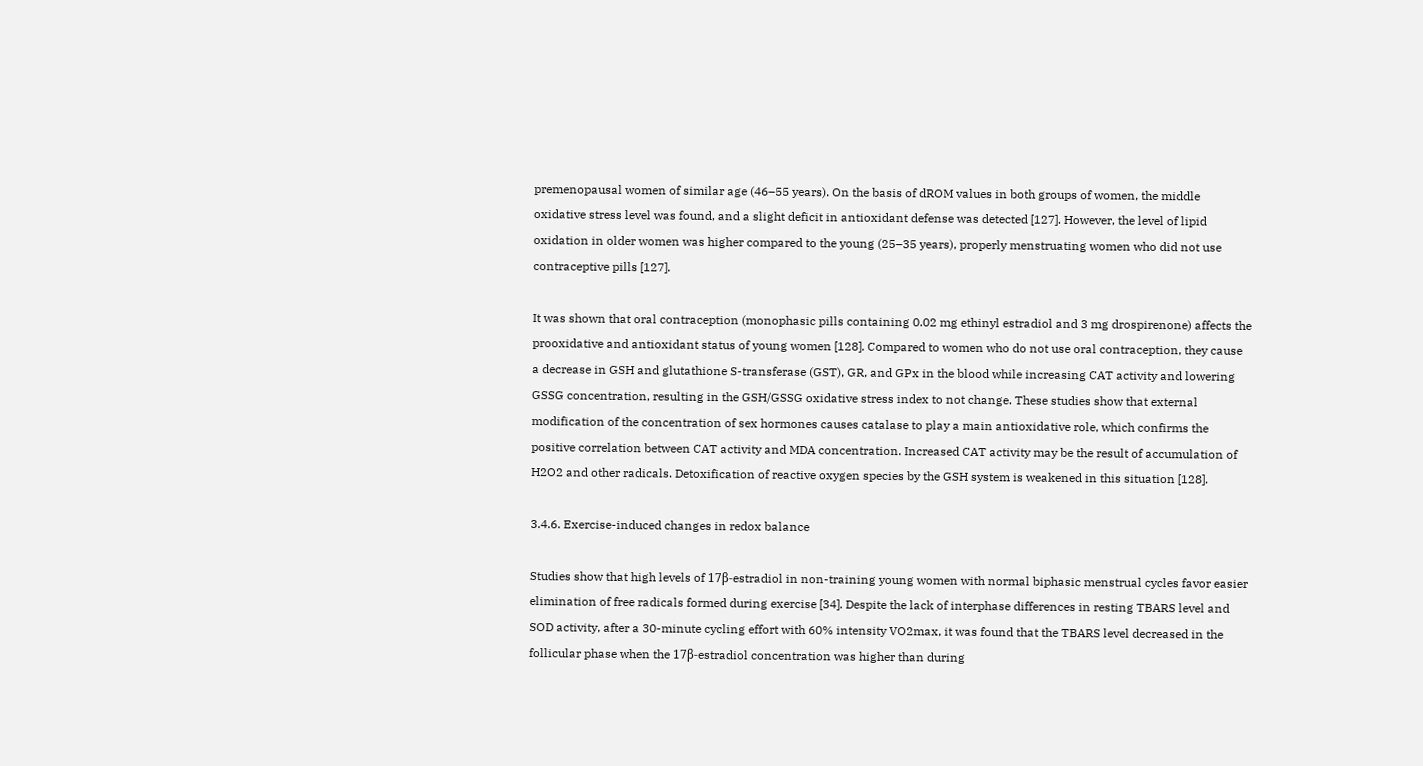premenopausal women of similar age (46–55 years). On the basis of dROM values in both groups of women, the middle oxidative stress level was found, and a slight deficit in antioxidant defense was detected [127]. However, the level of lipid oxidation in older women was higher compared to the young (25–35 years), properly menstruating women who did not use contraceptive pills [127].

It was shown that oral contraception (monophasic pills containing 0.02 mg ethinyl estradiol and 3 mg drospirenone) affects the prooxidative and antioxidant status of young women [128]. Compared to women who do not use oral contraception, they cause a decrease in GSH and glutathione S-transferase (GST), GR, and GPx in the blood while increasing CAT activity and lowering GSSG concentration, resulting in the GSH/GSSG oxidative stress index to not change. These studies show that external modification of the concentration of sex hormones causes catalase to play a main antioxidative role, which confirms the positive correlation between CAT activity and MDA concentration. Increased CAT activity may be the result of accumulation of H2O2 and other radicals. Detoxification of reactive oxygen species by the GSH system is weakened in this situation [128].

3.4.6. Exercise-induced changes in redox balance

Studies show that high levels of 17β-estradiol in non-training young women with normal biphasic menstrual cycles favor easier elimination of free radicals formed during exercise [34]. Despite the lack of interphase differences in resting TBARS level and SOD activity, after a 30-minute cycling effort with 60% intensity VO2max, it was found that the TBARS level decreased in the follicular phase when the 17β-estradiol concentration was higher than during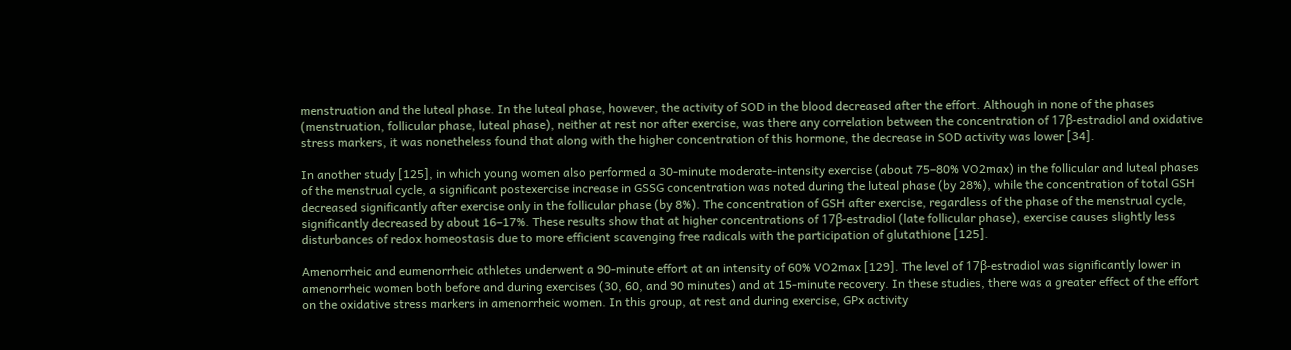menstruation and the luteal phase. In the luteal phase, however, the activity of SOD in the blood decreased after the effort. Although in none of the phases (menstruation, follicular phase, luteal phase), neither at rest nor after exercise, was there any correlation between the concentration of 17β-estradiol and oxidative stress markers, it was nonetheless found that along with the higher concentration of this hormone, the decrease in SOD activity was lower [34].

In another study [125], in which young women also performed a 30-minute moderate-intensity exercise (about 75–80% VO2max) in the follicular and luteal phases of the menstrual cycle, a significant postexercise increase in GSSG concentration was noted during the luteal phase (by 28%), while the concentration of total GSH decreased significantly after exercise only in the follicular phase (by 8%). The concentration of GSH after exercise, regardless of the phase of the menstrual cycle, significantly decreased by about 16–17%. These results show that at higher concentrations of 17β-estradiol (late follicular phase), exercise causes slightly less disturbances of redox homeostasis due to more efficient scavenging free radicals with the participation of glutathione [125].

Amenorrheic and eumenorrheic athletes underwent a 90-minute effort at an intensity of 60% VO2max [129]. The level of 17β-estradiol was significantly lower in amenorrheic women both before and during exercises (30, 60, and 90 minutes) and at 15-minute recovery. In these studies, there was a greater effect of the effort on the oxidative stress markers in amenorrheic women. In this group, at rest and during exercise, GPx activity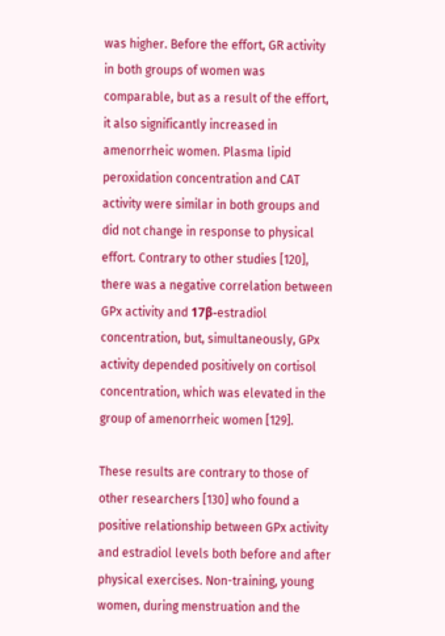was higher. Before the effort, GR activity in both groups of women was comparable, but as a result of the effort, it also significantly increased in amenorrheic women. Plasma lipid peroxidation concentration and CAT activity were similar in both groups and did not change in response to physical effort. Contrary to other studies [120], there was a negative correlation between GPx activity and 17β-estradiol concentration, but, simultaneously, GPx activity depended positively on cortisol concentration, which was elevated in the group of amenorrheic women [129].

These results are contrary to those of other researchers [130] who found a positive relationship between GPx activity and estradiol levels both before and after physical exercises. Non-training, young women, during menstruation and the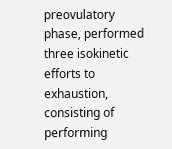preovulatory phase, performed three isokinetic efforts to exhaustion, consisting of performing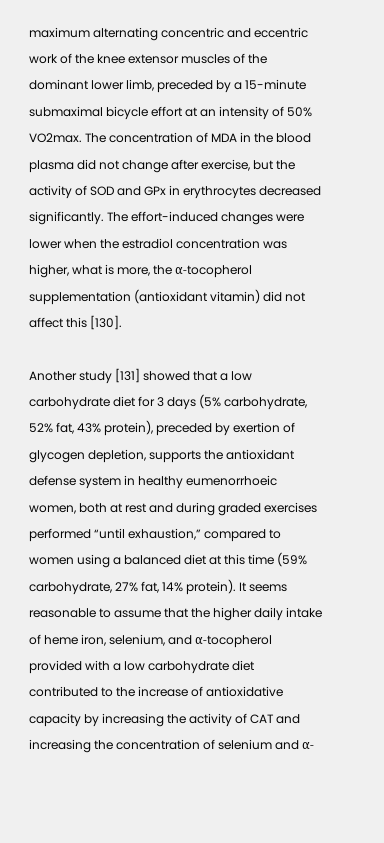maximum alternating concentric and eccentric work of the knee extensor muscles of the dominant lower limb, preceded by a 15-minute submaximal bicycle effort at an intensity of 50% VO2max. The concentration of MDA in the blood plasma did not change after exercise, but the activity of SOD and GPx in erythrocytes decreased significantly. The effort-induced changes were lower when the estradiol concentration was higher, what is more, the α-tocopherol supplementation (antioxidant vitamin) did not affect this [130].

Another study [131] showed that a low carbohydrate diet for 3 days (5% carbohydrate, 52% fat, 43% protein), preceded by exertion of glycogen depletion, supports the antioxidant defense system in healthy eumenorrhoeic women, both at rest and during graded exercises performed “until exhaustion,” compared to women using a balanced diet at this time (59% carbohydrate, 27% fat, 14% protein). It seems reasonable to assume that the higher daily intake of heme iron, selenium, and α-tocopherol provided with a low carbohydrate diet contributed to the increase of antioxidative capacity by increasing the activity of CAT and increasing the concentration of selenium and α-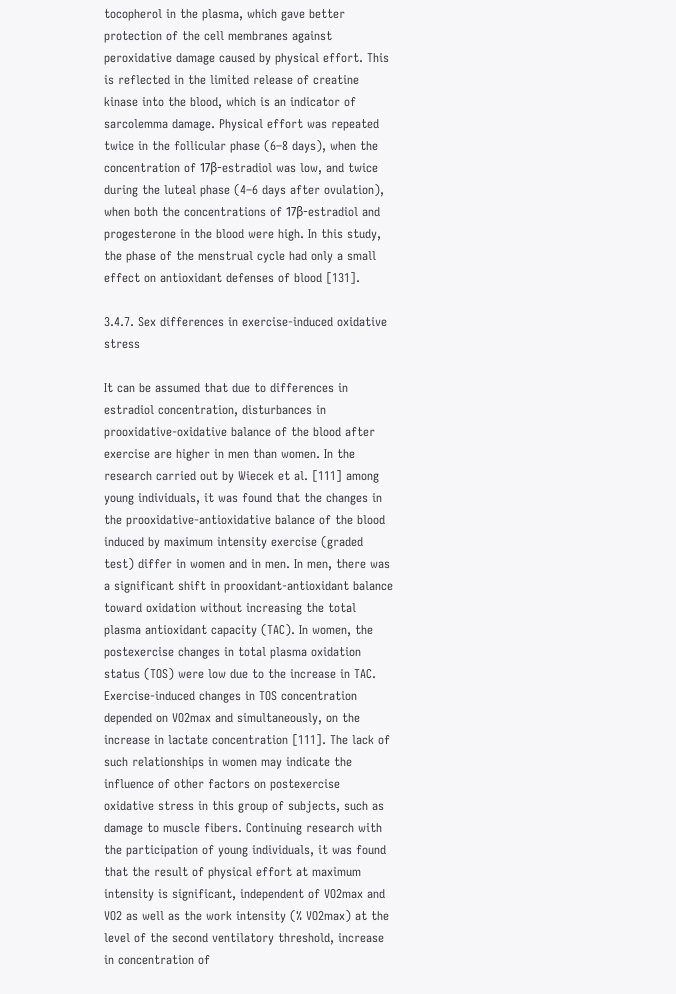tocopherol in the plasma, which gave better protection of the cell membranes against peroxidative damage caused by physical effort. This is reflected in the limited release of creatine kinase into the blood, which is an indicator of sarcolemma damage. Physical effort was repeated twice in the follicular phase (6–8 days), when the concentration of 17β-estradiol was low, and twice during the luteal phase (4–6 days after ovulation), when both the concentrations of 17β-estradiol and progesterone in the blood were high. In this study, the phase of the menstrual cycle had only a small effect on antioxidant defenses of blood [131].

3.4.7. Sex differences in exercise-induced oxidative stress

It can be assumed that due to differences in estradiol concentration, disturbances in prooxidative-oxidative balance of the blood after exercise are higher in men than women. In the research carried out by Wiecek et al. [111] among young individuals, it was found that the changes in the prooxidative-antioxidative balance of the blood induced by maximum intensity exercise (graded test) differ in women and in men. In men, there was a significant shift in prooxidant-antioxidant balance toward oxidation without increasing the total plasma antioxidant capacity (TAC). In women, the postexercise changes in total plasma oxidation status (TOS) were low due to the increase in TAC. Exercise-induced changes in TOS concentration depended on VO2max and simultaneously, on the increase in lactate concentration [111]. The lack of such relationships in women may indicate the influence of other factors on postexercise oxidative stress in this group of subjects, such as damage to muscle fibers. Continuing research with the participation of young individuals, it was found that the result of physical effort at maximum intensity is significant, independent of VO2max and VO2 as well as the work intensity (% VO2max) at the level of the second ventilatory threshold, increase in concentration of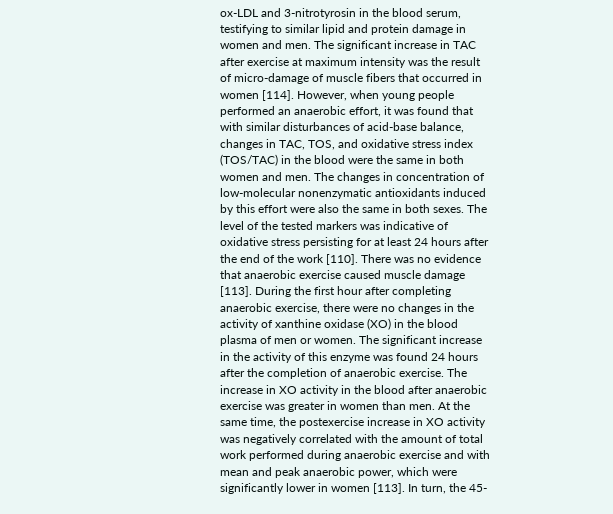ox-LDL and 3-nitrotyrosin in the blood serum, testifying to similar lipid and protein damage in women and men. The significant increase in TAC after exercise at maximum intensity was the result of micro-damage of muscle fibers that occurred in women [114]. However, when young people performed an anaerobic effort, it was found that with similar disturbances of acid-base balance, changes in TAC, TOS, and oxidative stress index (TOS/TAC) in the blood were the same in both women and men. The changes in concentration of low-molecular nonenzymatic antioxidants induced by this effort were also the same in both sexes. The level of the tested markers was indicative of oxidative stress persisting for at least 24 hours after the end of the work [110]. There was no evidence that anaerobic exercise caused muscle damage [113]. During the first hour after completing anaerobic exercise, there were no changes in the activity of xanthine oxidase (XO) in the blood plasma of men or women. The significant increase in the activity of this enzyme was found 24 hours after the completion of anaerobic exercise. The increase in XO activity in the blood after anaerobic exercise was greater in women than men. At the same time, the postexercise increase in XO activity was negatively correlated with the amount of total work performed during anaerobic exercise and with mean and peak anaerobic power, which were significantly lower in women [113]. In turn, the 45-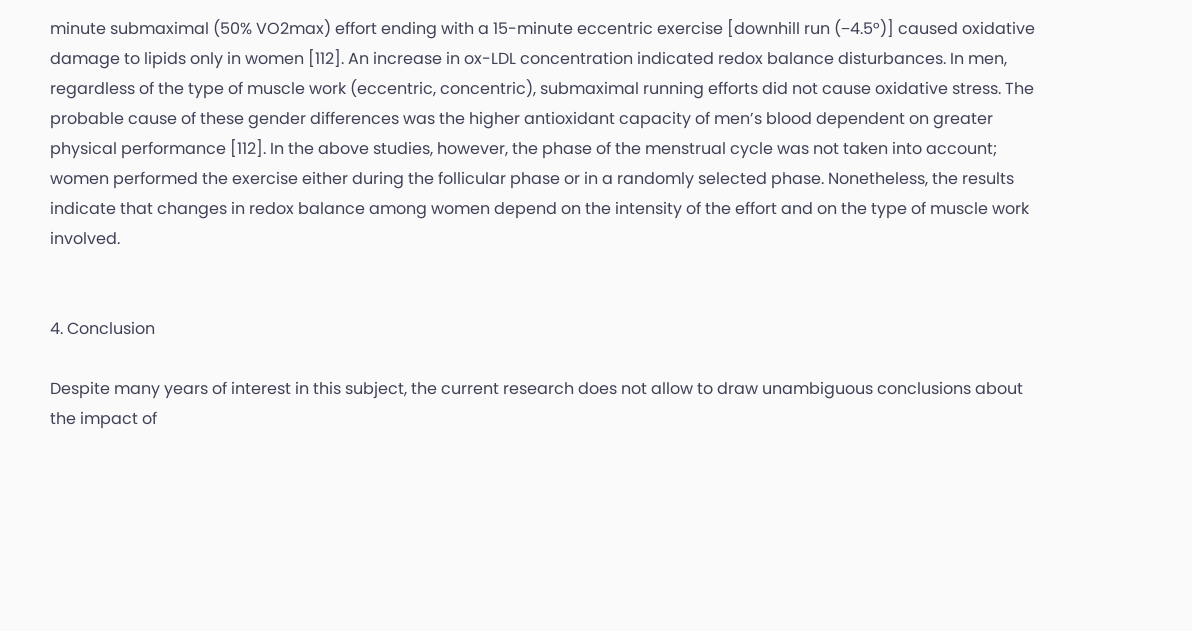minute submaximal (50% VO2max) effort ending with a 15-minute eccentric exercise [downhill run (−4.5°)] caused oxidative damage to lipids only in women [112]. An increase in ox-LDL concentration indicated redox balance disturbances. In men, regardless of the type of muscle work (eccentric, concentric), submaximal running efforts did not cause oxidative stress. The probable cause of these gender differences was the higher antioxidant capacity of men’s blood dependent on greater physical performance [112]. In the above studies, however, the phase of the menstrual cycle was not taken into account; women performed the exercise either during the follicular phase or in a randomly selected phase. Nonetheless, the results indicate that changes in redox balance among women depend on the intensity of the effort and on the type of muscle work involved.


4. Conclusion

Despite many years of interest in this subject, the current research does not allow to draw unambiguous conclusions about the impact of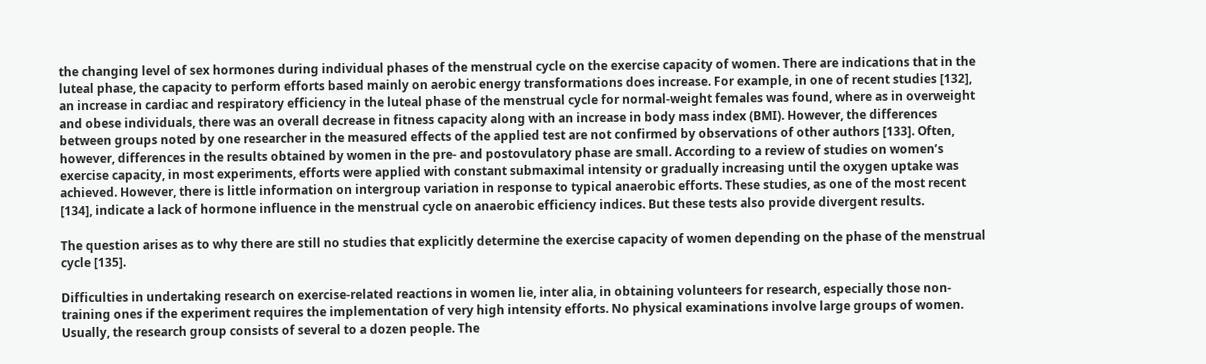the changing level of sex hormones during individual phases of the menstrual cycle on the exercise capacity of women. There are indications that in the luteal phase, the capacity to perform efforts based mainly on aerobic energy transformations does increase. For example, in one of recent studies [132], an increase in cardiac and respiratory efficiency in the luteal phase of the menstrual cycle for normal-weight females was found, where as in overweight and obese individuals, there was an overall decrease in fitness capacity along with an increase in body mass index (BMI). However, the differences between groups noted by one researcher in the measured effects of the applied test are not confirmed by observations of other authors [133]. Often, however, differences in the results obtained by women in the pre- and postovulatory phase are small. According to a review of studies on women’s exercise capacity, in most experiments, efforts were applied with constant submaximal intensity or gradually increasing until the oxygen uptake was achieved. However, there is little information on intergroup variation in response to typical anaerobic efforts. These studies, as one of the most recent [134], indicate a lack of hormone influence in the menstrual cycle on anaerobic efficiency indices. But these tests also provide divergent results.

The question arises as to why there are still no studies that explicitly determine the exercise capacity of women depending on the phase of the menstrual cycle [135].

Difficulties in undertaking research on exercise-related reactions in women lie, inter alia, in obtaining volunteers for research, especially those non-training ones if the experiment requires the implementation of very high intensity efforts. No physical examinations involve large groups of women. Usually, the research group consists of several to a dozen people. The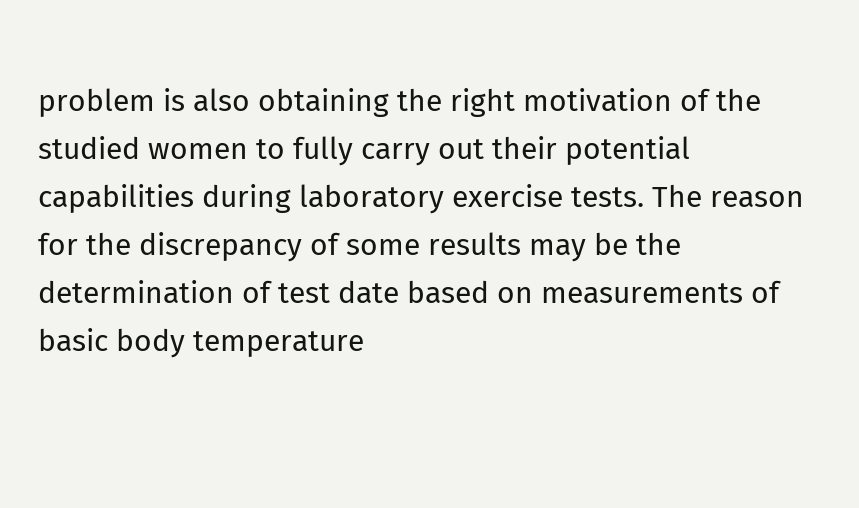problem is also obtaining the right motivation of the studied women to fully carry out their potential capabilities during laboratory exercise tests. The reason for the discrepancy of some results may be the determination of test date based on measurements of basic body temperature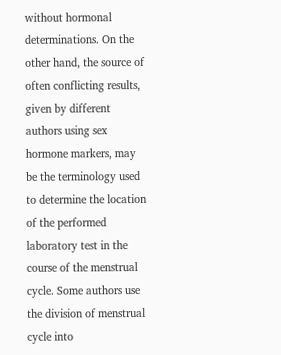without hormonal determinations. On the other hand, the source of often conflicting results, given by different authors using sex hormone markers, may be the terminology used to determine the location of the performed laboratory test in the course of the menstrual cycle. Some authors use the division of menstrual cycle into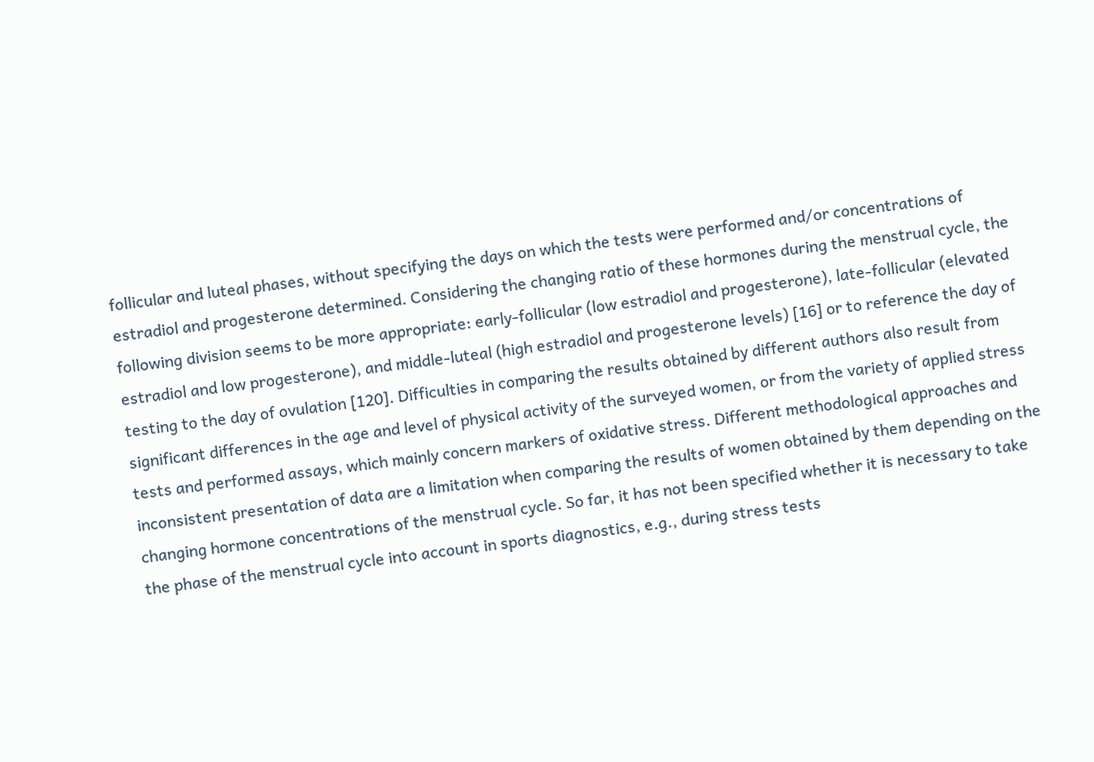follicular and luteal phases, without specifying the days on which the tests were performed and/or concentrations of estradiol and progesterone determined. Considering the changing ratio of these hormones during the menstrual cycle, the following division seems to be more appropriate: early-follicular (low estradiol and progesterone), late-follicular (elevated estradiol and low progesterone), and middle-luteal (high estradiol and progesterone levels) [16] or to reference the day of testing to the day of ovulation [120]. Difficulties in comparing the results obtained by different authors also result from significant differences in the age and level of physical activity of the surveyed women, or from the variety of applied stress tests and performed assays, which mainly concern markers of oxidative stress. Different methodological approaches and inconsistent presentation of data are a limitation when comparing the results of women obtained by them depending on the changing hormone concentrations of the menstrual cycle. So far, it has not been specified whether it is necessary to take the phase of the menstrual cycle into account in sports diagnostics, e.g., during stress tests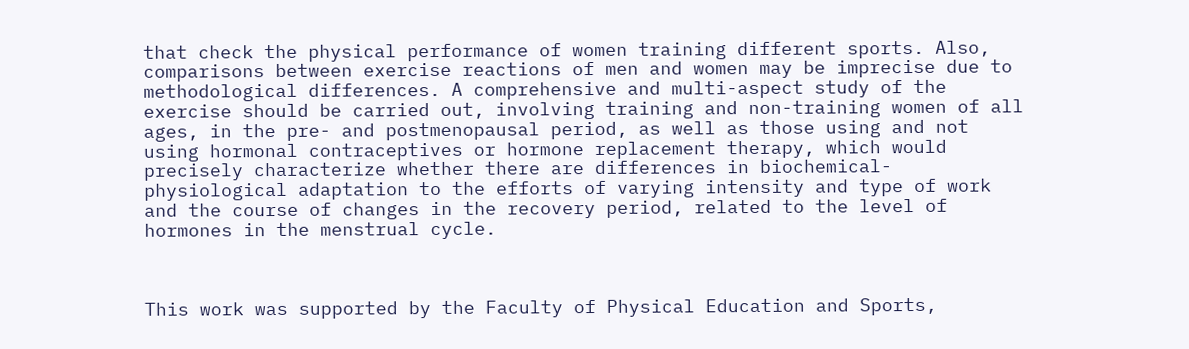that check the physical performance of women training different sports. Also, comparisons between exercise reactions of men and women may be imprecise due to methodological differences. A comprehensive and multi-aspect study of the exercise should be carried out, involving training and non-training women of all ages, in the pre- and postmenopausal period, as well as those using and not using hormonal contraceptives or hormone replacement therapy, which would precisely characterize whether there are differences in biochemical-physiological adaptation to the efforts of varying intensity and type of work and the course of changes in the recovery period, related to the level of hormones in the menstrual cycle.



This work was supported by the Faculty of Physical Education and Sports,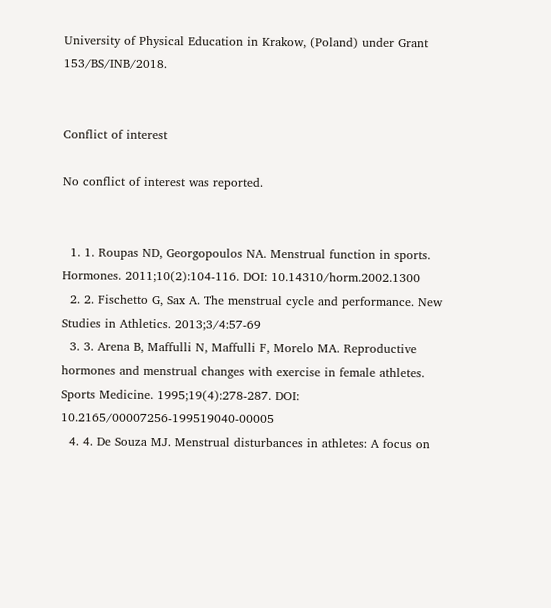University of Physical Education in Krakow, (Poland) under Grant 153/BS/INB/2018.


Conflict of interest

No conflict of interest was reported.


  1. 1. Roupas ND, Georgopoulos NA. Menstrual function in sports. Hormones. 2011;10(2):104-116. DOI: 10.14310/horm.2002.1300
  2. 2. Fischetto G, Sax A. The menstrual cycle and performance. New Studies in Athletics. 2013;3/4:57-69
  3. 3. Arena B, Maffulli N, Maffulli F, Morelo MA. Reproductive hormones and menstrual changes with exercise in female athletes. Sports Medicine. 1995;19(4):278-287. DOI: 10.2165/00007256-199519040-00005
  4. 4. De Souza MJ. Menstrual disturbances in athletes: A focus on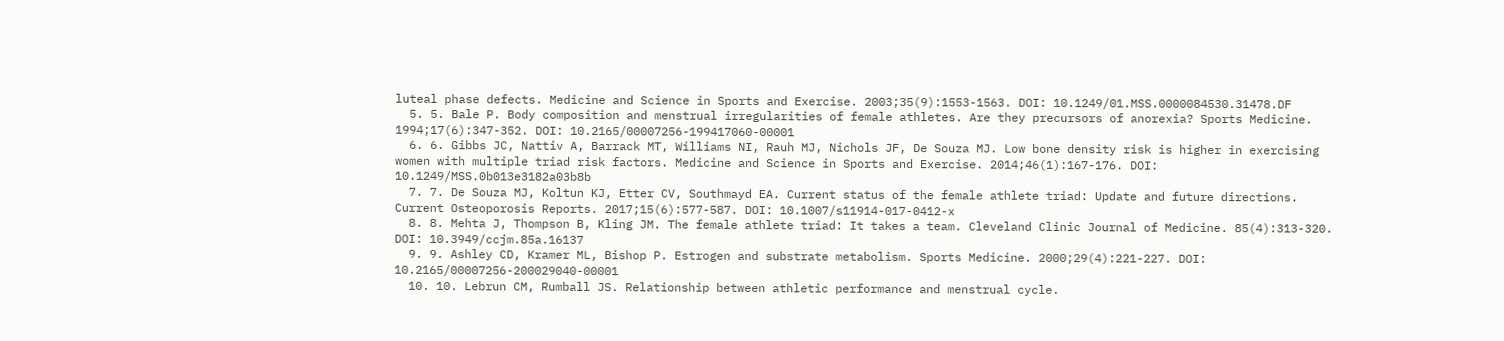luteal phase defects. Medicine and Science in Sports and Exercise. 2003;35(9):1553-1563. DOI: 10.1249/01.MSS.0000084530.31478.DF
  5. 5. Bale P. Body composition and menstrual irregularities of female athletes. Are they precursors of anorexia? Sports Medicine. 1994;17(6):347-352. DOI: 10.2165/00007256-199417060-00001
  6. 6. Gibbs JC, Nattiv A, Barrack MT, Williams NI, Rauh MJ, Nichols JF, De Souza MJ. Low bone density risk is higher in exercising women with multiple triad risk factors. Medicine and Science in Sports and Exercise. 2014;46(1):167-176. DOI: 10.1249/MSS.0b013e3182a03b8b
  7. 7. De Souza MJ, Koltun KJ, Etter CV, Southmayd EA. Current status of the female athlete triad: Update and future directions. Current Osteoporosis Reports. 2017;15(6):577-587. DOI: 10.1007/s11914-017-0412-x
  8. 8. Mehta J, Thompson B, Kling JM. The female athlete triad: It takes a team. Cleveland Clinic Journal of Medicine. 85(4):313-320. DOI: 10.3949/ccjm.85a.16137
  9. 9. Ashley CD, Kramer ML, Bishop P. Estrogen and substrate metabolism. Sports Medicine. 2000;29(4):221-227. DOI: 10.2165/00007256-200029040-00001
  10. 10. Lebrun CM, Rumball JS. Relationship between athletic performance and menstrual cycle.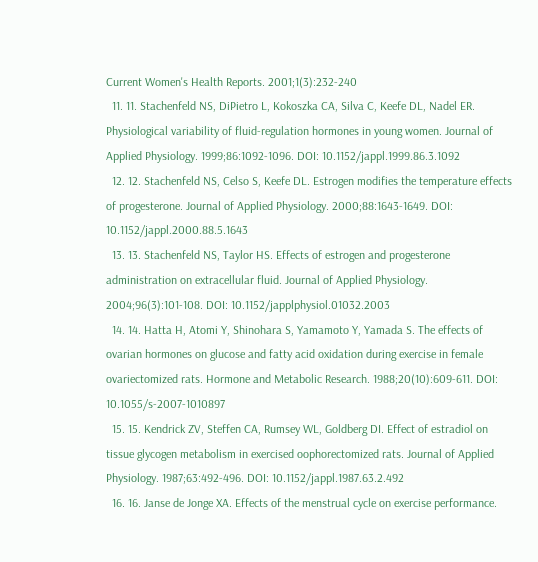Current Women's Health Reports. 2001;1(3):232-240
  11. 11. Stachenfeld NS, DiPietro L, Kokoszka CA, Silva C, Keefe DL, Nadel ER. Physiological variability of fluid-regulation hormones in young women. Journal of Applied Physiology. 1999;86:1092-1096. DOI: 10.1152/jappl.1999.86.3.1092
  12. 12. Stachenfeld NS, Celso S, Keefe DL. Estrogen modifies the temperature effects of progesterone. Journal of Applied Physiology. 2000;88:1643-1649. DOI: 10.1152/jappl.2000.88.5.1643
  13. 13. Stachenfeld NS, Taylor HS. Effects of estrogen and progesterone administration on extracellular fluid. Journal of Applied Physiology. 2004;96(3):101-108. DOI: 10.1152/japplphysiol.01032.2003
  14. 14. Hatta H, Atomi Y, Shinohara S, Yamamoto Y, Yamada S. The effects of ovarian hormones on glucose and fatty acid oxidation during exercise in female ovariectomized rats. Hormone and Metabolic Research. 1988;20(10):609-611. DOI: 10.1055/s-2007-1010897
  15. 15. Kendrick ZV, Steffen CA, Rumsey WL, Goldberg DI. Effect of estradiol on tissue glycogen metabolism in exercised oophorectomized rats. Journal of Applied Physiology. 1987;63:492-496. DOI: 10.1152/jappl.1987.63.2.492
  16. 16. Janse de Jonge XA. Effects of the menstrual cycle on exercise performance.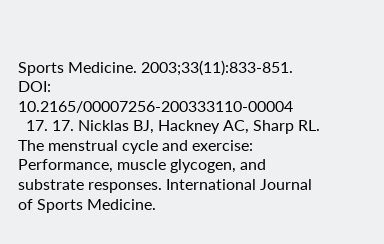Sports Medicine. 2003;33(11):833-851. DOI: 10.2165/00007256-200333110-00004
  17. 17. Nicklas BJ, Hackney AC, Sharp RL. The menstrual cycle and exercise: Performance, muscle glycogen, and substrate responses. International Journal of Sports Medicine.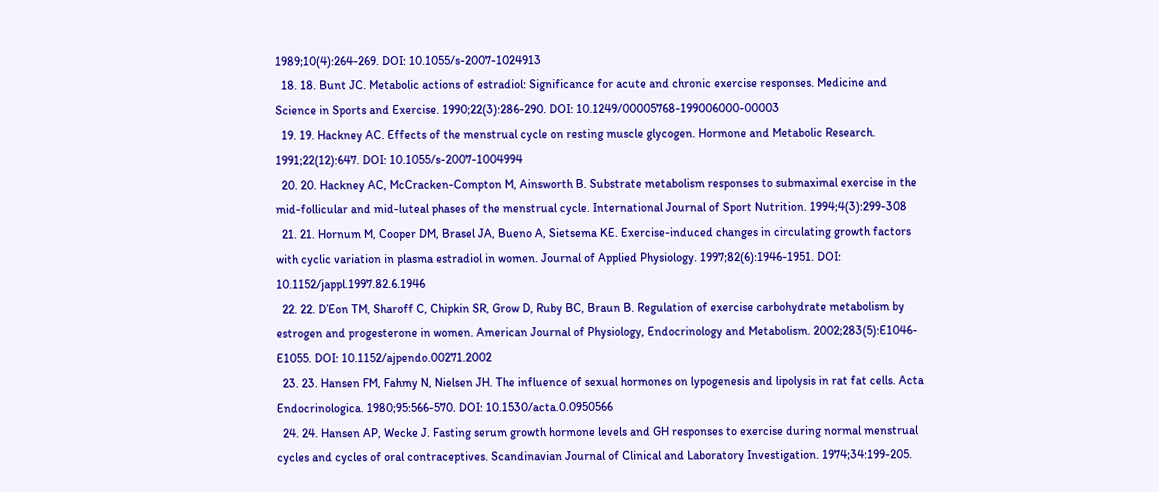1989;10(4):264-269. DOI: 10.1055/s-2007-1024913
  18. 18. Bunt JC. Metabolic actions of estradiol: Significance for acute and chronic exercise responses. Medicine and Science in Sports and Exercise. 1990;22(3):286-290. DOI: 10.1249/00005768-199006000-00003
  19. 19. Hackney AC. Effects of the menstrual cycle on resting muscle glycogen. Hormone and Metabolic Research. 1991;22(12):647. DOI: 10.1055/s-2007-1004994
  20. 20. Hackney AC, McCracken-Compton M, Ainsworth B. Substrate metabolism responses to submaximal exercise in the mid-follicular and mid-luteal phases of the menstrual cycle. International Journal of Sport Nutrition. 1994;4(3):299-308
  21. 21. Hornum M, Cooper DM, Brasel JA, Bueno A, Sietsema KE. Exercise-induced changes in circulating growth factors with cyclic variation in plasma estradiol in women. Journal of Applied Physiology. 1997;82(6):1946-1951. DOI: 10.1152/jappl.1997.82.6.1946
  22. 22. D’Eon TM, Sharoff C, Chipkin SR, Grow D, Ruby BC, Braun B. Regulation of exercise carbohydrate metabolism by estrogen and progesterone in women. American Journal of Physiology, Endocrinology and Metabolism. 2002;283(5):E1046-E1055. DOI: 10.1152/ajpendo.00271.2002
  23. 23. Hansen FM, Fahmy N, Nielsen JH. The influence of sexual hormones on lypogenesis and lipolysis in rat fat cells. Acta Endocrinologica. 1980;95:566-570. DOI: 10.1530/acta.0.0950566
  24. 24. Hansen AP, Wecke J. Fasting serum growth hormone levels and GH responses to exercise during normal menstrual cycles and cycles of oral contraceptives. Scandinavian Journal of Clinical and Laboratory Investigation. 1974;34:199-205.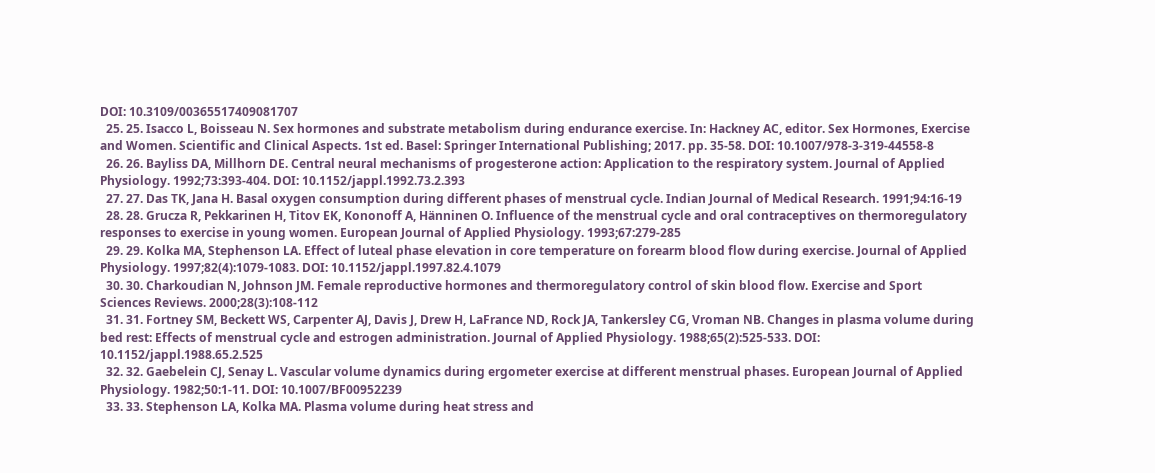DOI: 10.3109/00365517409081707
  25. 25. Isacco L, Boisseau N. Sex hormones and substrate metabolism during endurance exercise. In: Hackney AC, editor. Sex Hormones, Exercise and Women. Scientific and Clinical Aspects. 1st ed. Basel: Springer International Publishing; 2017. pp. 35-58. DOI: 10.1007/978-3-319-44558-8
  26. 26. Bayliss DA, Millhorn DE. Central neural mechanisms of progesterone action: Application to the respiratory system. Journal of Applied Physiology. 1992;73:393-404. DOI: 10.1152/jappl.1992.73.2.393
  27. 27. Das TK, Jana H. Basal oxygen consumption during different phases of menstrual cycle. Indian Journal of Medical Research. 1991;94:16-19
  28. 28. Grucza R, Pekkarinen H, Titov EK, Kononoff A, Hänninen O. Influence of the menstrual cycle and oral contraceptives on thermoregulatory responses to exercise in young women. European Journal of Applied Physiology. 1993;67:279-285
  29. 29. Kolka MA, Stephenson LA. Effect of luteal phase elevation in core temperature on forearm blood flow during exercise. Journal of Applied Physiology. 1997;82(4):1079-1083. DOI: 10.1152/jappl.1997.82.4.1079
  30. 30. Charkoudian N, Johnson JM. Female reproductive hormones and thermoregulatory control of skin blood flow. Exercise and Sport Sciences Reviews. 2000;28(3):108-112
  31. 31. Fortney SM, Beckett WS, Carpenter AJ, Davis J, Drew H, LaFrance ND, Rock JA, Tankersley CG, Vroman NB. Changes in plasma volume during bed rest: Effects of menstrual cycle and estrogen administration. Journal of Applied Physiology. 1988;65(2):525-533. DOI: 10.1152/jappl.1988.65.2.525
  32. 32. Gaebelein CJ, Senay L. Vascular volume dynamics during ergometer exercise at different menstrual phases. European Journal of Applied Physiology. 1982;50:1-11. DOI: 10.1007/BF00952239
  33. 33. Stephenson LA, Kolka MA. Plasma volume during heat stress and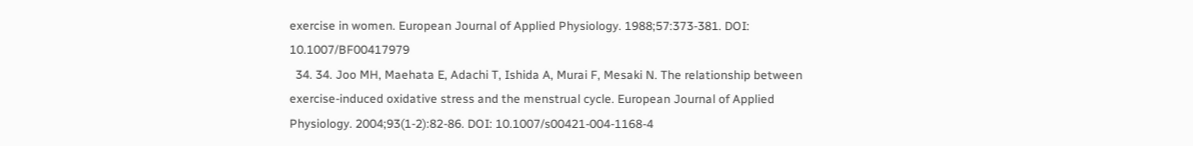exercise in women. European Journal of Applied Physiology. 1988;57:373-381. DOI: 10.1007/BF00417979
  34. 34. Joo MH, Maehata E, Adachi T, Ishida A, Murai F, Mesaki N. The relationship between exercise-induced oxidative stress and the menstrual cycle. European Journal of Applied Physiology. 2004;93(1-2):82-86. DOI: 10.1007/s00421-004-1168-4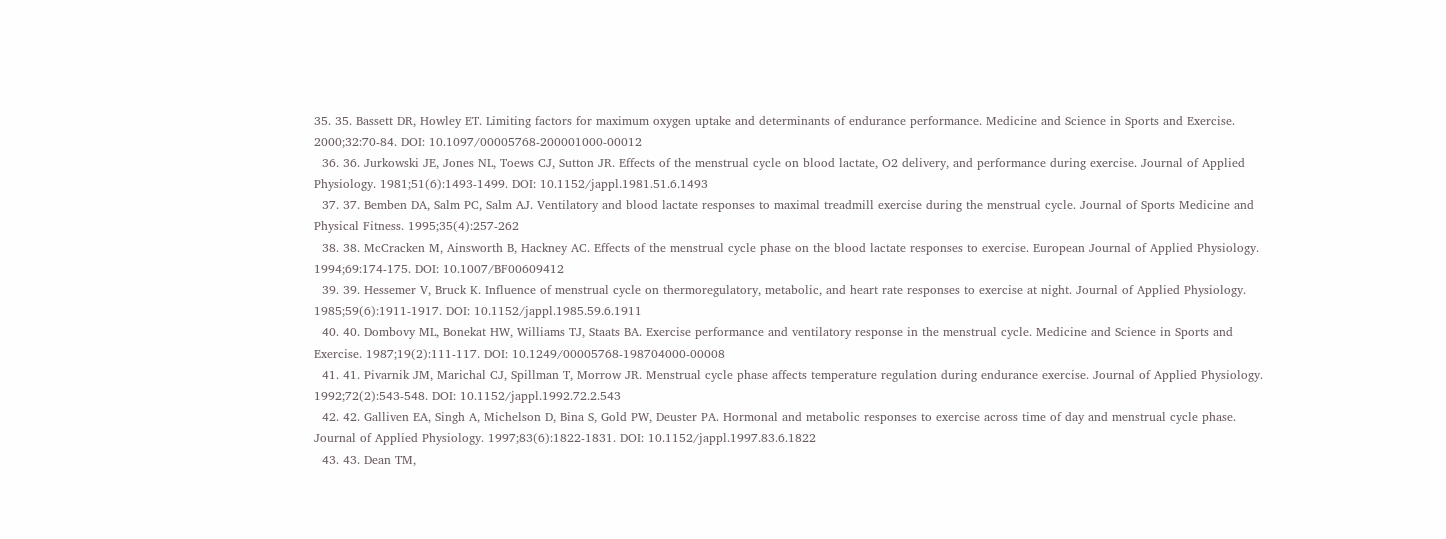35. 35. Bassett DR, Howley ET. Limiting factors for maximum oxygen uptake and determinants of endurance performance. Medicine and Science in Sports and Exercise. 2000;32:70-84. DOI: 10.1097/00005768-200001000-00012
  36. 36. Jurkowski JE, Jones NL, Toews CJ, Sutton JR. Effects of the menstrual cycle on blood lactate, O2 delivery, and performance during exercise. Journal of Applied Physiology. 1981;51(6):1493-1499. DOI: 10.1152/jappl.1981.51.6.1493
  37. 37. Bemben DA, Salm PC, Salm AJ. Ventilatory and blood lactate responses to maximal treadmill exercise during the menstrual cycle. Journal of Sports Medicine and Physical Fitness. 1995;35(4):257-262
  38. 38. McCracken M, Ainsworth B, Hackney AC. Effects of the menstrual cycle phase on the blood lactate responses to exercise. European Journal of Applied Physiology. 1994;69:174-175. DOI: 10.1007/BF00609412
  39. 39. Hessemer V, Bruck K. Influence of menstrual cycle on thermoregulatory, metabolic, and heart rate responses to exercise at night. Journal of Applied Physiology. 1985;59(6):1911-1917. DOI: 10.1152/jappl.1985.59.6.1911
  40. 40. Dombovy ML, Bonekat HW, Williams TJ, Staats BA. Exercise performance and ventilatory response in the menstrual cycle. Medicine and Science in Sports and Exercise. 1987;19(2):111-117. DOI: 10.1249/00005768-198704000-00008
  41. 41. Pivarnik JM, Marichal CJ, Spillman T, Morrow JR. Menstrual cycle phase affects temperature regulation during endurance exercise. Journal of Applied Physiology. 1992;72(2):543-548. DOI: 10.1152/jappl.1992.72.2.543
  42. 42. Galliven EA, Singh A, Michelson D, Bina S, Gold PW, Deuster PA. Hormonal and metabolic responses to exercise across time of day and menstrual cycle phase. Journal of Applied Physiology. 1997;83(6):1822-1831. DOI: 10.1152/jappl.1997.83.6.1822
  43. 43. Dean TM,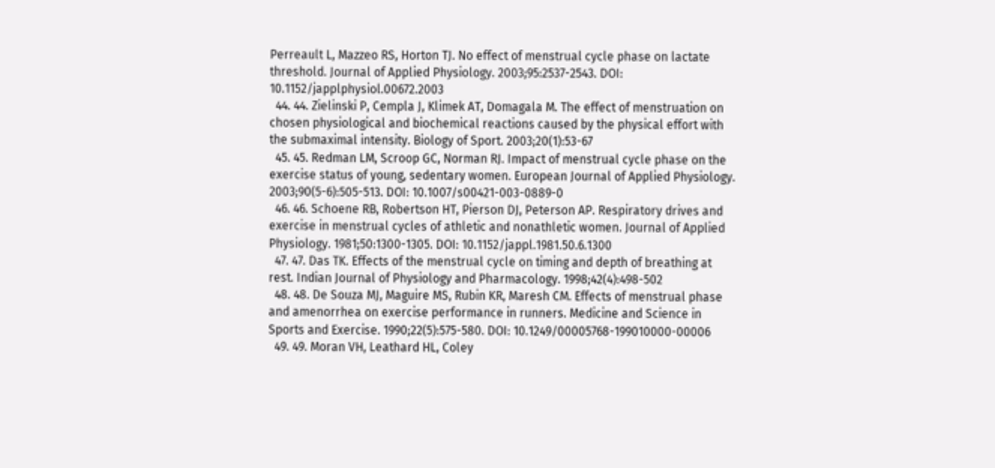Perreault L, Mazzeo RS, Horton TJ. No effect of menstrual cycle phase on lactate threshold. Journal of Applied Physiology. 2003;95:2537-2543. DOI: 10.1152/japplphysiol.00672.2003
  44. 44. Zielinski P, Cempla J, Klimek AT, Domagala M. The effect of menstruation on chosen physiological and biochemical reactions caused by the physical effort with the submaximal intensity. Biology of Sport. 2003;20(1):53-67
  45. 45. Redman LM, Scroop GC, Norman RJ. Impact of menstrual cycle phase on the exercise status of young, sedentary women. European Journal of Applied Physiology. 2003;90(5-6):505-513. DOI: 10.1007/s00421-003-0889-0
  46. 46. Schoene RB, Robertson HT, Pierson DJ, Peterson AP. Respiratory drives and exercise in menstrual cycles of athletic and nonathletic women. Journal of Applied Physiology. 1981;50:1300-1305. DOI: 10.1152/jappl.1981.50.6.1300
  47. 47. Das TK. Effects of the menstrual cycle on timing and depth of breathing at rest. Indian Journal of Physiology and Pharmacology. 1998;42(4):498-502
  48. 48. De Souza MJ, Maguire MS, Rubin KR, Maresh CM. Effects of menstrual phase and amenorrhea on exercise performance in runners. Medicine and Science in Sports and Exercise. 1990;22(5):575-580. DOI: 10.1249/00005768-199010000-00006
  49. 49. Moran VH, Leathard HL, Coley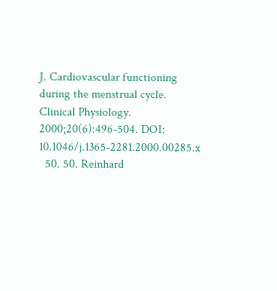J. Cardiovascular functioning during the menstrual cycle. Clinical Physiology. 2000;20(6):496-504. DOI: 10.1046/j.1365-2281.2000.00285.x
  50. 50. Reinhard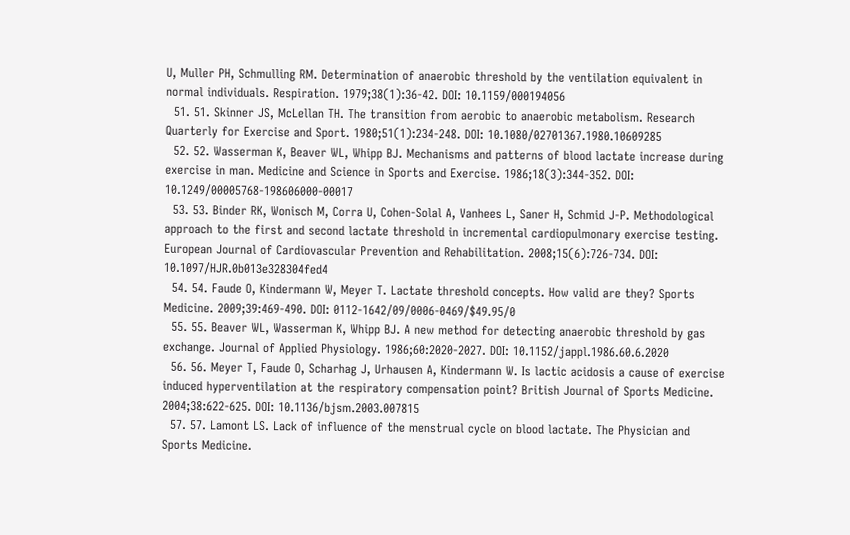U, Muller PH, Schmulling RM. Determination of anaerobic threshold by the ventilation equivalent in normal individuals. Respiration. 1979;38(1):36-42. DOI: 10.1159/000194056
  51. 51. Skinner JS, McLellan TH. The transition from aerobic to anaerobic metabolism. Research Quarterly for Exercise and Sport. 1980;51(1):234-248. DOI: 10.1080/02701367.1980.10609285
  52. 52. Wasserman K, Beaver WL, Whipp BJ. Mechanisms and patterns of blood lactate increase during exercise in man. Medicine and Science in Sports and Exercise. 1986;18(3):344-352. DOI: 10.1249/00005768-198606000-00017
  53. 53. Binder RK, Wonisch M, Corra U, Cohen-Solal A, Vanhees L, Saner H, Schmid J-P. Methodological approach to the first and second lactate threshold in incremental cardiopulmonary exercise testing. European Journal of Cardiovascular Prevention and Rehabilitation. 2008;15(6):726-734. DOI: 10.1097/HJR.0b013e328304fed4
  54. 54. Faude O, Kindermann W, Meyer T. Lactate threshold concepts. How valid are they? Sports Medicine. 2009;39:469-490. DOI: 0112-1642/09/0006-0469/$49.95/0
  55. 55. Beaver WL, Wasserman K, Whipp BJ. A new method for detecting anaerobic threshold by gas exchange. Journal of Applied Physiology. 1986;60:2020-2027. DOI: 10.1152/jappl.1986.60.6.2020
  56. 56. Meyer T, Faude O, Scharhag J, Urhausen A, Kindermann W. Is lactic acidosis a cause of exercise induced hyperventilation at the respiratory compensation point? British Journal of Sports Medicine. 2004;38:622-625. DOI: 10.1136/bjsm.2003.007815
  57. 57. Lamont LS. Lack of influence of the menstrual cycle on blood lactate. The Physician and Sports Medicine.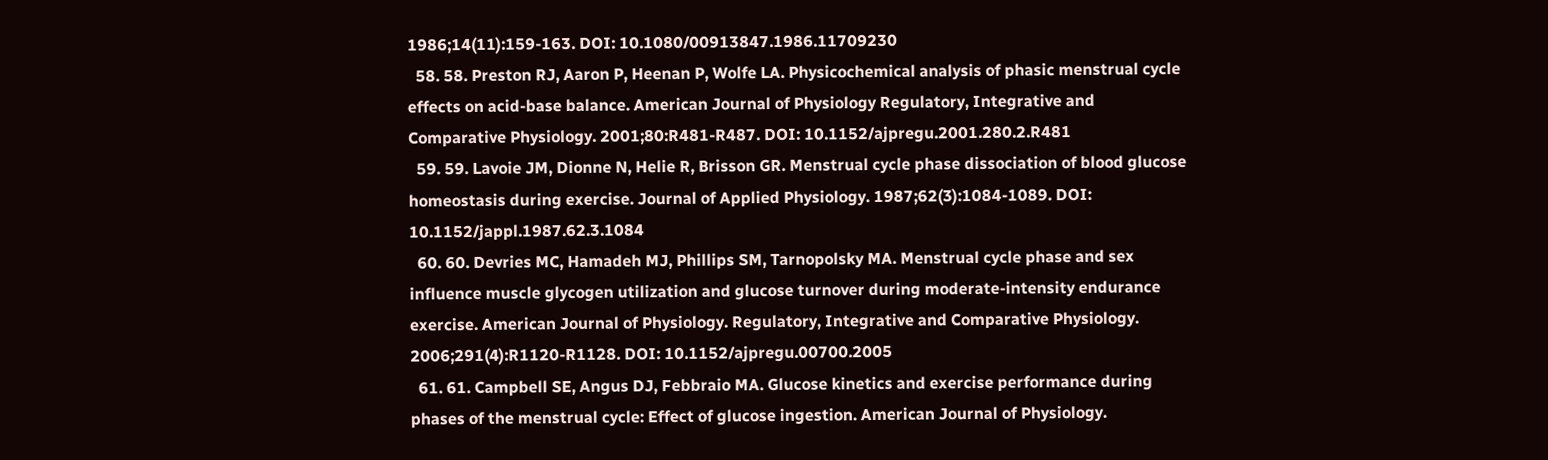1986;14(11):159-163. DOI: 10.1080/00913847.1986.11709230
  58. 58. Preston RJ, Aaron P, Heenan P, Wolfe LA. Physicochemical analysis of phasic menstrual cycle effects on acid-base balance. American Journal of Physiology Regulatory, Integrative and Comparative Physiology. 2001;80:R481-R487. DOI: 10.1152/ajpregu.2001.280.2.R481
  59. 59. Lavoie JM, Dionne N, Helie R, Brisson GR. Menstrual cycle phase dissociation of blood glucose homeostasis during exercise. Journal of Applied Physiology. 1987;62(3):1084-1089. DOI: 10.1152/jappl.1987.62.3.1084
  60. 60. Devries MC, Hamadeh MJ, Phillips SM, Tarnopolsky MA. Menstrual cycle phase and sex influence muscle glycogen utilization and glucose turnover during moderate-intensity endurance exercise. American Journal of Physiology. Regulatory, Integrative and Comparative Physiology. 2006;291(4):R1120-R1128. DOI: 10.1152/ajpregu.00700.2005
  61. 61. Campbell SE, Angus DJ, Febbraio MA. Glucose kinetics and exercise performance during phases of the menstrual cycle: Effect of glucose ingestion. American Journal of Physiology.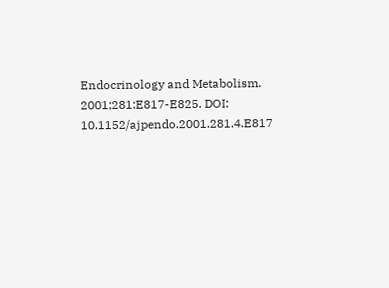Endocrinology and Metabolism. 2001;281:E817-E825. DOI: 10.1152/ajpendo.2001.281.4.E817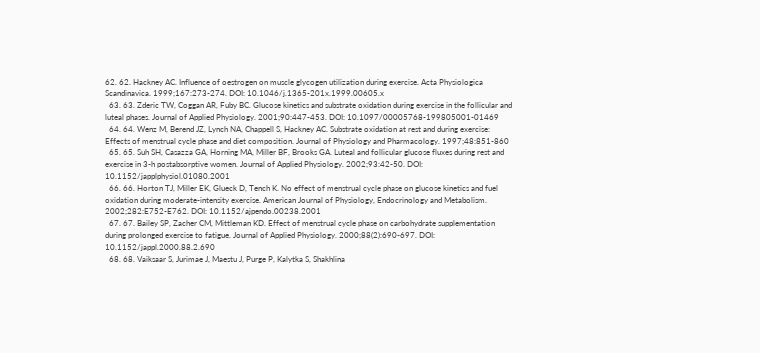62. 62. Hackney AC. Influence of oestrogen on muscle glycogen utilization during exercise. Acta Physiologica Scandinavica. 1999;167:273-274. DOI: 10.1046/j.1365-201x.1999.00605.x
  63. 63. Zderic TW, Coggan AR, Fuby BC. Glucose kinetics and substrate oxidation during exercise in the follicular and luteal phases. Journal of Applied Physiology. 2001;90:447-453. DOI: 10.1097/00005768-199805001-01469
  64. 64. Wenz M, Berend JZ, Lynch NA, Chappell S, Hackney AC. Substrate oxidation at rest and during exercise: Effects of menstrual cycle phase and diet composition. Journal of Physiology and Pharmacology. 1997;48:851-860
  65. 65. Suh SH, Casazza GA, Horning MA, Miller BF, Brooks GA. Luteal and follicular glucose fluxes during rest and exercise in 3-h postabsorptive women. Journal of Applied Physiology. 2002;93:42-50. DOI: 10.1152/japplphysiol.01080.2001
  66. 66. Horton TJ, Miller EK, Glueck D, Tench K. No effect of menstrual cycle phase on glucose kinetics and fuel oxidation during moderate-intensity exercise. American Journal of Physiology, Endocrinology and Metabolism. 2002;282:E752-E762. DOI: 10.1152/ajpendo.00238.2001
  67. 67. Bailey SP, Zacher CM, Mittleman KD. Effect of menstrual cycle phase on carbohydrate supplementation during prolonged exercise to fatigue. Journal of Applied Physiology. 2000;88(2):690-697. DOI: 10.1152/jappl.2000.88.2.690
  68. 68. Vaiksaar S, Jurimae J, Maestu J, Purge P, Kalytka S, Shakhlina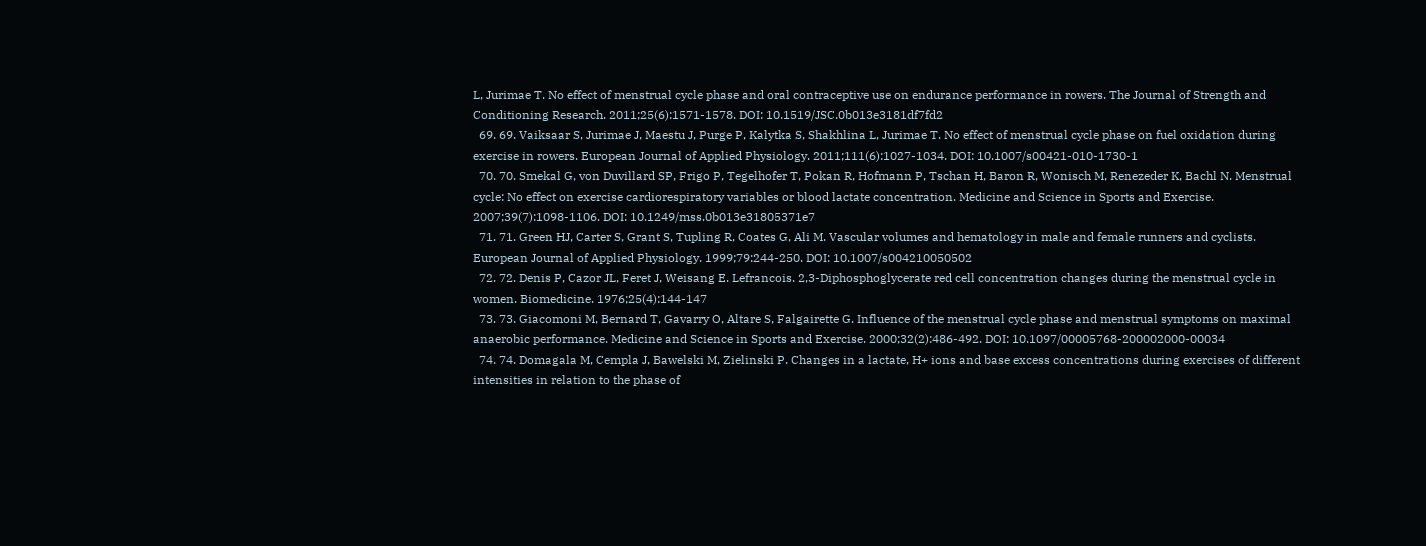L, Jurimae T. No effect of menstrual cycle phase and oral contraceptive use on endurance performance in rowers. The Journal of Strength and Conditioning Research. 2011;25(6):1571-1578. DOI: 10.1519/JSC.0b013e3181df7fd2
  69. 69. Vaiksaar S, Jurimae J, Maestu J, Purge P, Kalytka S, Shakhlina L, Jurimae T. No effect of menstrual cycle phase on fuel oxidation during exercise in rowers. European Journal of Applied Physiology. 2011;111(6):1027-1034. DOI: 10.1007/s00421-010-1730-1
  70. 70. Smekal G, von Duvillard SP, Frigo P, Tegelhofer T, Pokan R, Hofmann P, Tschan H, Baron R, Wonisch M, Renezeder K, Bachl N. Menstrual cycle: No effect on exercise cardiorespiratory variables or blood lactate concentration. Medicine and Science in Sports and Exercise. 2007;39(7):1098-1106. DOI: 10.1249/mss.0b013e31805371e7
  71. 71. Green HJ, Carter S, Grant S, Tupling R, Coates G, Ali M. Vascular volumes and hematology in male and female runners and cyclists. European Journal of Applied Physiology. 1999;79:244-250. DOI: 10.1007/s004210050502
  72. 72. Denis P, Cazor JL, Feret J, Weisang E. Lefrancois. 2,3-Diphosphoglycerate red cell concentration changes during the menstrual cycle in women. Biomedicine. 1976;25(4):144-147
  73. 73. Giacomoni M, Bernard T, Gavarry O, Altare S, Falgairette G. Influence of the menstrual cycle phase and menstrual symptoms on maximal anaerobic performance. Medicine and Science in Sports and Exercise. 2000;32(2):486-492. DOI: 10.1097/00005768-200002000-00034
  74. 74. Domagala M, Cempla J, Bawelski M, Zielinski P. Changes in a lactate, H+ ions and base excess concentrations during exercises of different intensities in relation to the phase of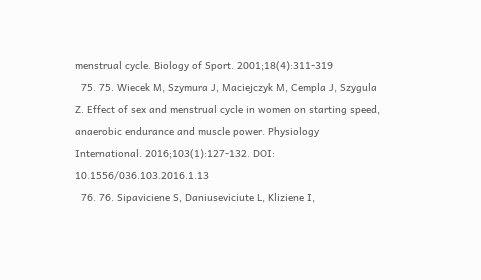menstrual cycle. Biology of Sport. 2001;18(4):311-319
  75. 75. Wiecek M, Szymura J, Maciejczyk M, Cempla J, Szygula Z. Effect of sex and menstrual cycle in women on starting speed, anaerobic endurance and muscle power. Physiology International. 2016;103(1):127-132. DOI: 10.1556/036.103.2016.1.13
  76. 76. Sipaviciene S, Daniuseviciute L, Kliziene I,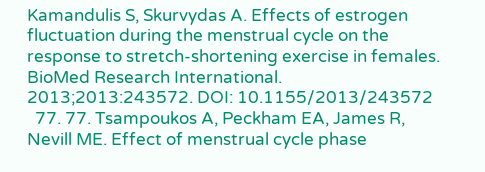Kamandulis S, Skurvydas A. Effects of estrogen fluctuation during the menstrual cycle on the response to stretch-shortening exercise in females. BioMed Research International. 2013;2013:243572. DOI: 10.1155/2013/243572
  77. 77. Tsampoukos A, Peckham EA, James R, Nevill ME. Effect of menstrual cycle phase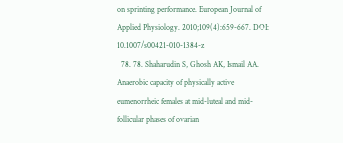on sprinting performance. European Journal of Applied Physiology. 2010;109(4):659-667. DOI: 10.1007/s00421-010-1384-z
  78. 78. Shaharudin S, Ghosh AK, Ismail AA. Anaerobic capacity of physically active eumenorrheic females at mid-luteal and mid-follicular phases of ovarian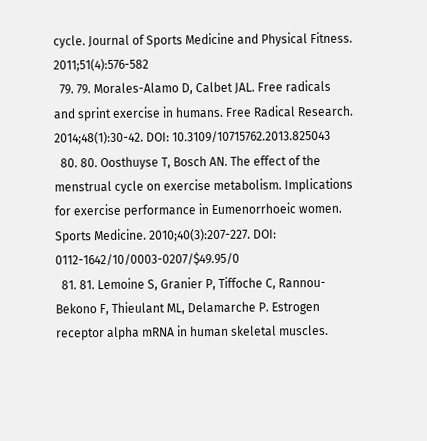cycle. Journal of Sports Medicine and Physical Fitness. 2011;51(4):576-582
  79. 79. Morales-Alamo D, Calbet JAL. Free radicals and sprint exercise in humans. Free Radical Research. 2014;48(1):30-42. DOI: 10.3109/10715762.2013.825043
  80. 80. Oosthuyse T, Bosch AN. The effect of the menstrual cycle on exercise metabolism. Implications for exercise performance in Eumenorrhoeic women. Sports Medicine. 2010;40(3):207-227. DOI: 0112-1642/10/0003-0207/$49.95/0
  81. 81. Lemoine S, Granier P, Tiffoche C, Rannou-Bekono F, Thieulant ML, Delamarche P. Estrogen receptor alpha mRNA in human skeletal muscles.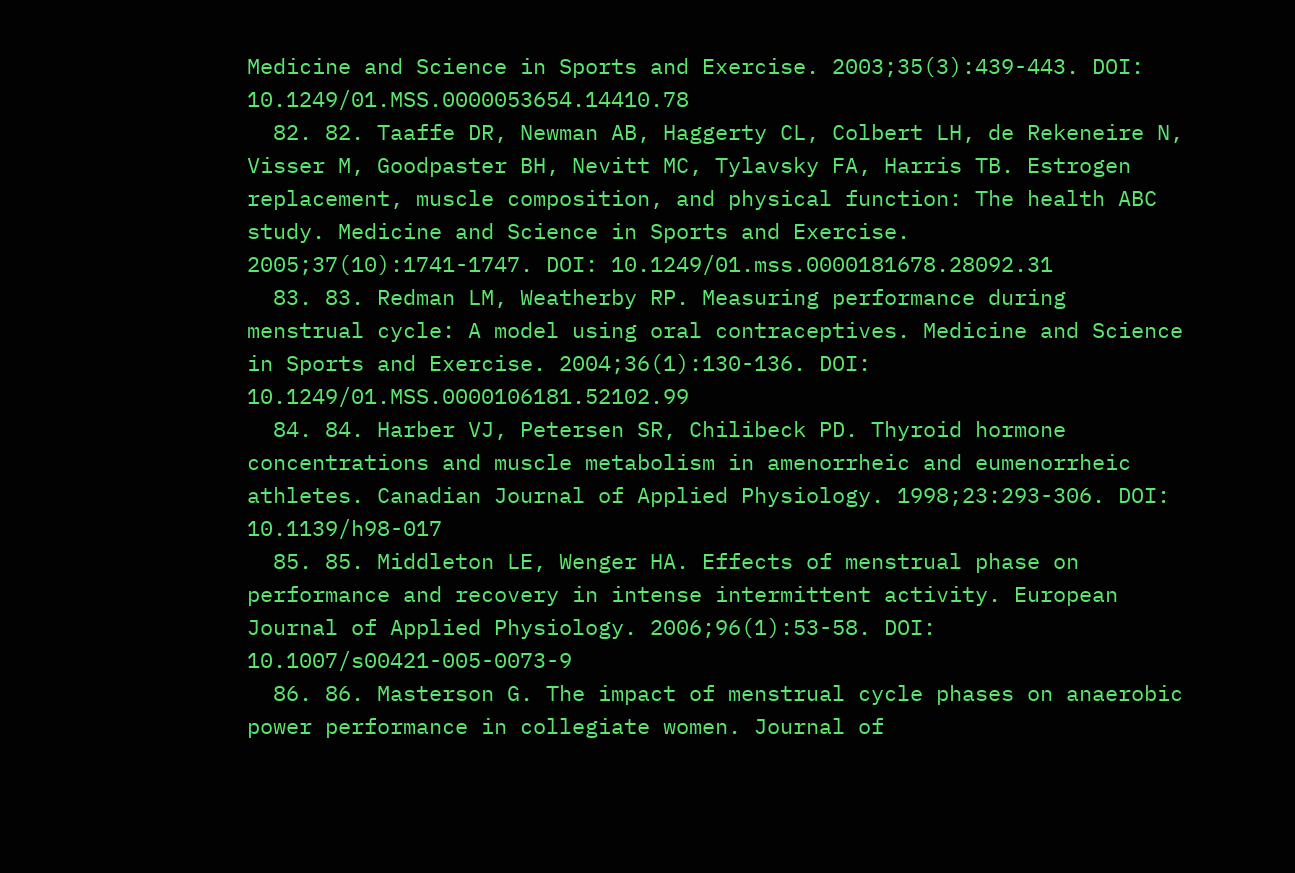Medicine and Science in Sports and Exercise. 2003;35(3):439-443. DOI: 10.1249/01.MSS.0000053654.14410.78
  82. 82. Taaffe DR, Newman AB, Haggerty CL, Colbert LH, de Rekeneire N, Visser M, Goodpaster BH, Nevitt MC, Tylavsky FA, Harris TB. Estrogen replacement, muscle composition, and physical function: The health ABC study. Medicine and Science in Sports and Exercise. 2005;37(10):1741-1747. DOI: 10.1249/01.mss.0000181678.28092.31
  83. 83. Redman LM, Weatherby RP. Measuring performance during menstrual cycle: A model using oral contraceptives. Medicine and Science in Sports and Exercise. 2004;36(1):130-136. DOI: 10.1249/01.MSS.0000106181.52102.99
  84. 84. Harber VJ, Petersen SR, Chilibeck PD. Thyroid hormone concentrations and muscle metabolism in amenorrheic and eumenorrheic athletes. Canadian Journal of Applied Physiology. 1998;23:293-306. DOI: 10.1139/h98-017
  85. 85. Middleton LE, Wenger HA. Effects of menstrual phase on performance and recovery in intense intermittent activity. European Journal of Applied Physiology. 2006;96(1):53-58. DOI: 10.1007/s00421-005-0073-9
  86. 86. Masterson G. The impact of menstrual cycle phases on anaerobic power performance in collegiate women. Journal of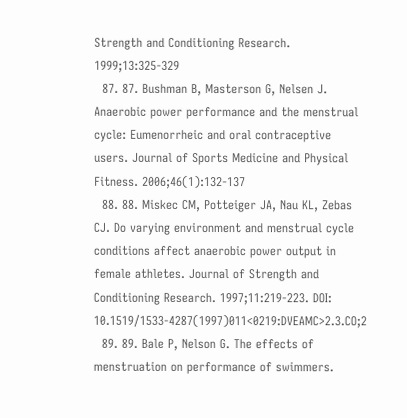Strength and Conditioning Research. 1999;13:325-329
  87. 87. Bushman B, Masterson G, Nelsen J. Anaerobic power performance and the menstrual cycle: Eumenorrheic and oral contraceptive users. Journal of Sports Medicine and Physical Fitness. 2006;46(1):132-137
  88. 88. Miskec CM, Potteiger JA, Nau KL, Zebas CJ. Do varying environment and menstrual cycle conditions affect anaerobic power output in female athletes. Journal of Strength and Conditioning Research. 1997;11:219-223. DOI: 10.1519/1533-4287(1997)011<0219:DVEAMC>2.3.CO;2
  89. 89. Bale P, Nelson G. The effects of menstruation on performance of swimmers.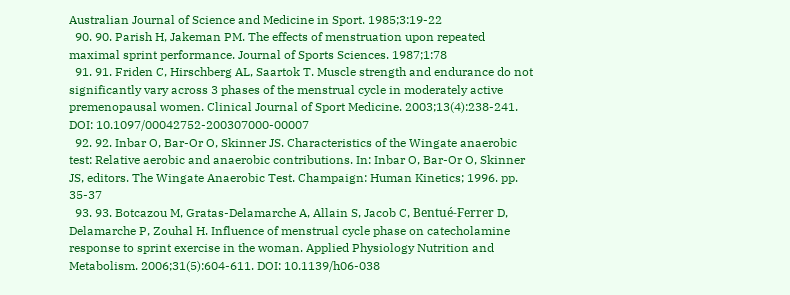Australian Journal of Science and Medicine in Sport. 1985;3:19-22
  90. 90. Parish H, Jakeman PM. The effects of menstruation upon repeated maximal sprint performance. Journal of Sports Sciences. 1987;1:78
  91. 91. Friden C, Hirschberg AL, Saartok T. Muscle strength and endurance do not significantly vary across 3 phases of the menstrual cycle in moderately active premenopausal women. Clinical Journal of Sport Medicine. 2003;13(4):238-241. DOI: 10.1097/00042752-200307000-00007
  92. 92. Inbar O, Bar-Or O, Skinner JS. Characteristics of the Wingate anaerobic test: Relative aerobic and anaerobic contributions. In: Inbar O, Bar-Or O, Skinner JS, editors. The Wingate Anaerobic Test. Champaign: Human Kinetics; 1996. pp. 35-37
  93. 93. Botcazou M, Gratas-Delamarche A, Allain S, Jacob C, Bentué-Ferrer D, Delamarche P, Zouhal H. Influence of menstrual cycle phase on catecholamine response to sprint exercise in the woman. Applied Physiology Nutrition and Metabolism. 2006;31(5):604-611. DOI: 10.1139/h06-038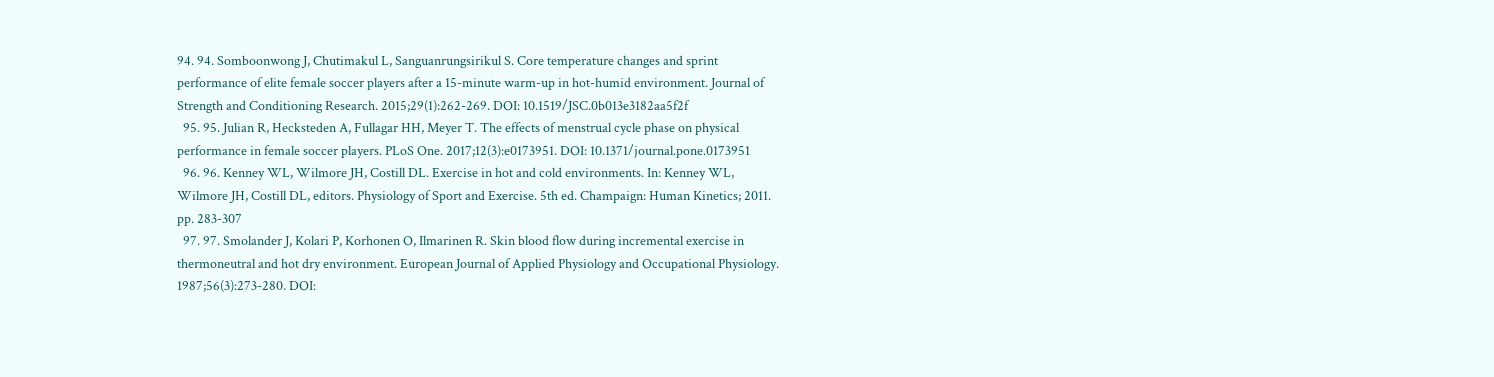94. 94. Somboonwong J, Chutimakul L, Sanguanrungsirikul S. Core temperature changes and sprint performance of elite female soccer players after a 15-minute warm-up in hot-humid environment. Journal of Strength and Conditioning Research. 2015;29(1):262-269. DOI: 10.1519/JSC.0b013e3182aa5f2f
  95. 95. Julian R, Hecksteden A, Fullagar HH, Meyer T. The effects of menstrual cycle phase on physical performance in female soccer players. PLoS One. 2017;12(3):e0173951. DOI: 10.1371/journal.pone.0173951
  96. 96. Kenney WL, Wilmore JH, Costill DL. Exercise in hot and cold environments. In: Kenney WL, Wilmore JH, Costill DL, editors. Physiology of Sport and Exercise. 5th ed. Champaign: Human Kinetics; 2011. pp. 283-307
  97. 97. Smolander J, Kolari P, Korhonen O, Ilmarinen R. Skin blood flow during incremental exercise in thermoneutral and hot dry environment. European Journal of Applied Physiology and Occupational Physiology. 1987;56(3):273-280. DOI: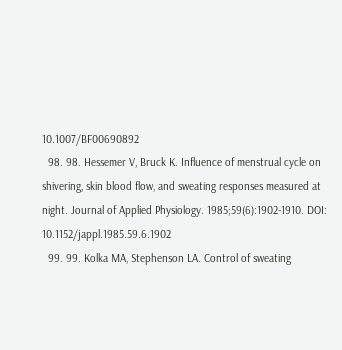10.1007/BF00690892
  98. 98. Hessemer V, Bruck K. Influence of menstrual cycle on shivering, skin blood flow, and sweating responses measured at night. Journal of Applied Physiology. 1985;59(6):1902-1910. DOI: 10.1152/jappl.1985.59.6.1902
  99. 99. Kolka MA, Stephenson LA. Control of sweating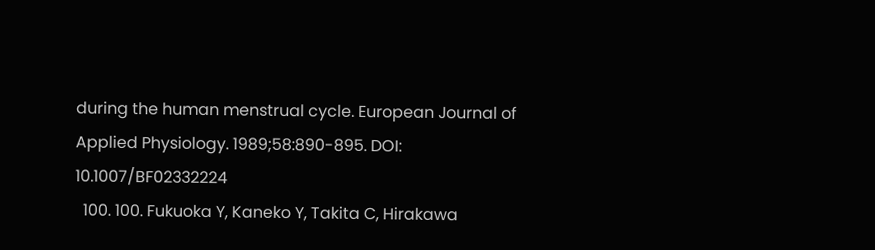during the human menstrual cycle. European Journal of Applied Physiology. 1989;58:890-895. DOI: 10.1007/BF02332224
  100. 100. Fukuoka Y, Kaneko Y, Takita C, Hirakawa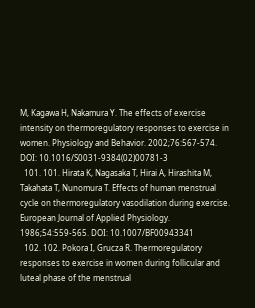M, Kagawa H, Nakamura Y. The effects of exercise intensity on thermoregulatory responses to exercise in women. Physiology and Behavior. 2002;76:567-574. DOI: 10.1016/S0031-9384(02)00781-3
  101. 101. Hirata K, Nagasaka T, Hirai A, Hirashita M, Takahata T, Nunomura T. Effects of human menstrual cycle on thermoregulatory vasodilation during exercise. European Journal of Applied Physiology. 1986;54:559-565. DOI: 10.1007/BF00943341
  102. 102. Pokora I, Grucza R. Thermoregulatory responses to exercise in women during follicular and luteal phase of the menstrual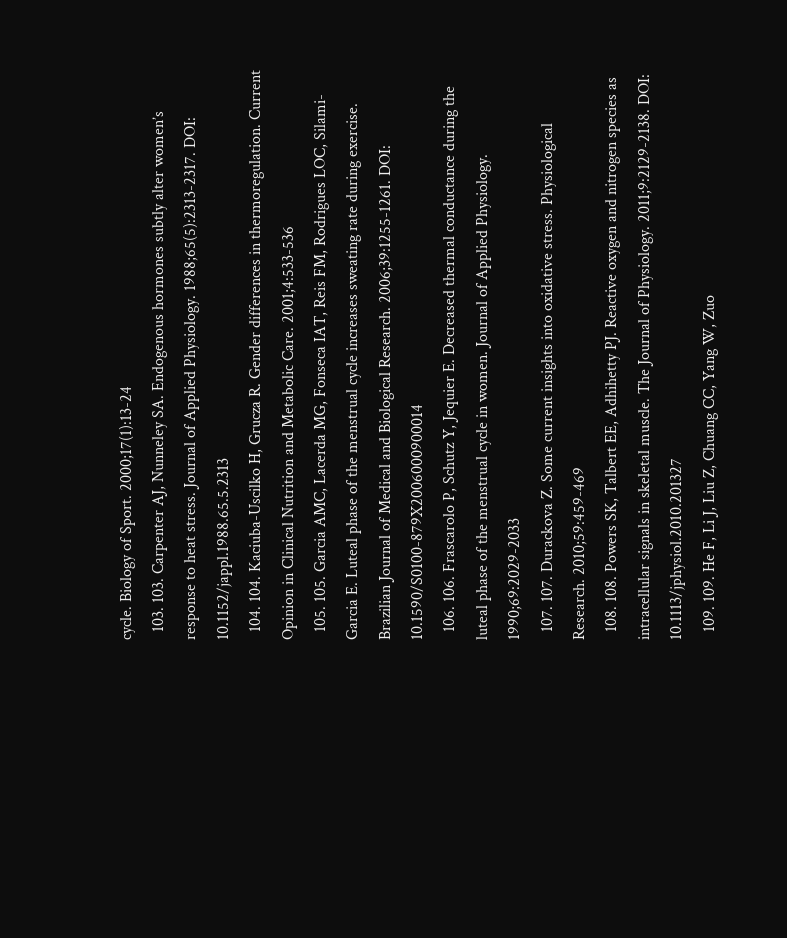cycle. Biology of Sport. 2000;17(1):13-24
  103. 103. Carpenter AJ, Nunneley SA. Endogenous hormones subtly alter women’s response to heat stress. Journal of Applied Physiology. 1988;65(5):2313-2317. DOI: 10.1152/jappl.1988.65.5.2313
  104. 104. Kaciuba-Uscilko H, Grucza R. Gender differences in thermoregulation. Current Opinion in Clinical Nutrition and Metabolic Care. 2001;4:533-536
  105. 105. Garcia AMC, Lacerda MG, Fonseca IAT, Reis FM, Rodrigues LOC, Silami-Garcia E. Luteal phase of the menstrual cycle increases sweating rate during exercise. Brazilian Journal of Medical and Biological Research. 2006;39:1255-1261. DOI: 10.1590/S0100-879X2006000900014
  106. 106. Frascarolo P, Schutz Y, Jequier E. Decreased thermal conductance during the luteal phase of the menstrual cycle in women. Journal of Applied Physiology. 1990;69:2029-2033
  107. 107. Durackova Z. Some current insights into oxidative stress. Physiological Research. 2010;59:459-469
  108. 108. Powers SK, Talbert EE, Adhihetty PJ. Reactive oxygen and nitrogen species as intracellular signals in skeletal muscle. The Journal of Physiology. 2011;9:2129-2138. DOI: 10.1113/jphysiol.2010.201327
  109. 109. He F, Li J, Liu Z, Chuang CC, Yang W, Zuo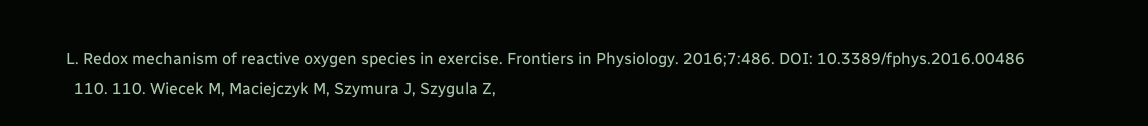L. Redox mechanism of reactive oxygen species in exercise. Frontiers in Physiology. 2016;7:486. DOI: 10.3389/fphys.2016.00486
  110. 110. Wiecek M, Maciejczyk M, Szymura J, Szygula Z,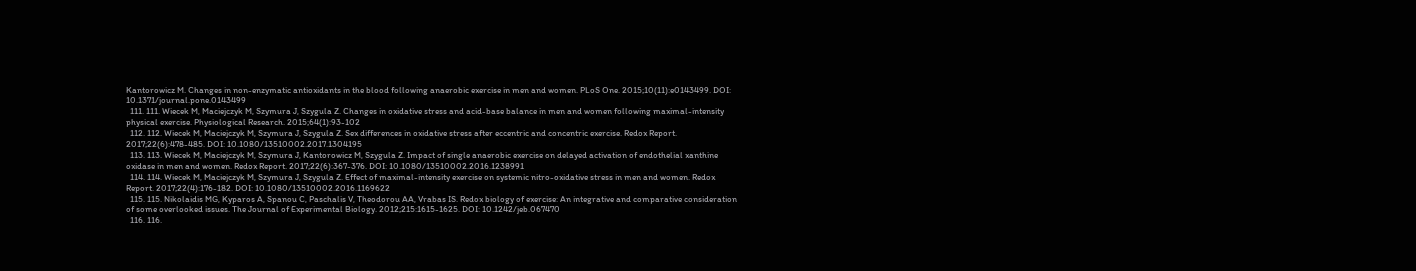Kantorowicz M. Changes in non-enzymatic antioxidants in the blood following anaerobic exercise in men and women. PLoS One. 2015;10(11):e0143499. DOI: 10.1371/journal.pone.0143499
  111. 111. Wiecek M, Maciejczyk M, Szymura J, Szygula Z. Changes in oxidative stress and acid-base balance in men and women following maximal-intensity physical exercise. Physiological Research. 2015;64(1):93-102
  112. 112. Wiecek M, Maciejczyk M, Szymura J, Szygula Z. Sex differences in oxidative stress after eccentric and concentric exercise. Redox Report. 2017;22(6):478-485. DOI: 10.1080/13510002.2017.1304195
  113. 113. Wiecek M, Maciejczyk M, Szymura J, Kantorowicz M, Szygula Z. Impact of single anaerobic exercise on delayed activation of endothelial xanthine oxidase in men and women. Redox Report. 2017;22(6):367-376. DOI: 10.1080/13510002.2016.1238991
  114. 114. Wiecek M, Maciejczyk M, Szymura J, Szygula Z. Effect of maximal-intensity exercise on systemic nitro-oxidative stress in men and women. Redox Report. 2017;22(4):176-182. DOI: 10.1080/13510002.2016.1169622
  115. 115. Nikolaidis MG, Kyparos A, Spanou C, Paschalis V, Theodorou AA, Vrabas IS. Redox biology of exercise: An integrative and comparative consideration of some overlooked issues. The Journal of Experimental Biology. 2012;215:1615-1625. DOI: 10.1242/jeb.067470
  116. 116.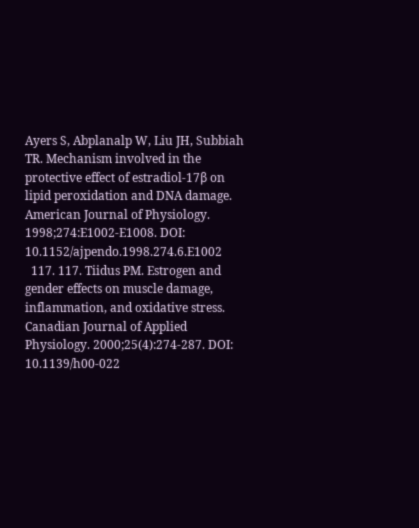Ayers S, Abplanalp W, Liu JH, Subbiah TR. Mechanism involved in the protective effect of estradiol-17β on lipid peroxidation and DNA damage. American Journal of Physiology. 1998;274:E1002-E1008. DOI: 10.1152/ajpendo.1998.274.6.E1002
  117. 117. Tiidus PM. Estrogen and gender effects on muscle damage, inflammation, and oxidative stress. Canadian Journal of Applied Physiology. 2000;25(4):274-287. DOI: 10.1139/h00-022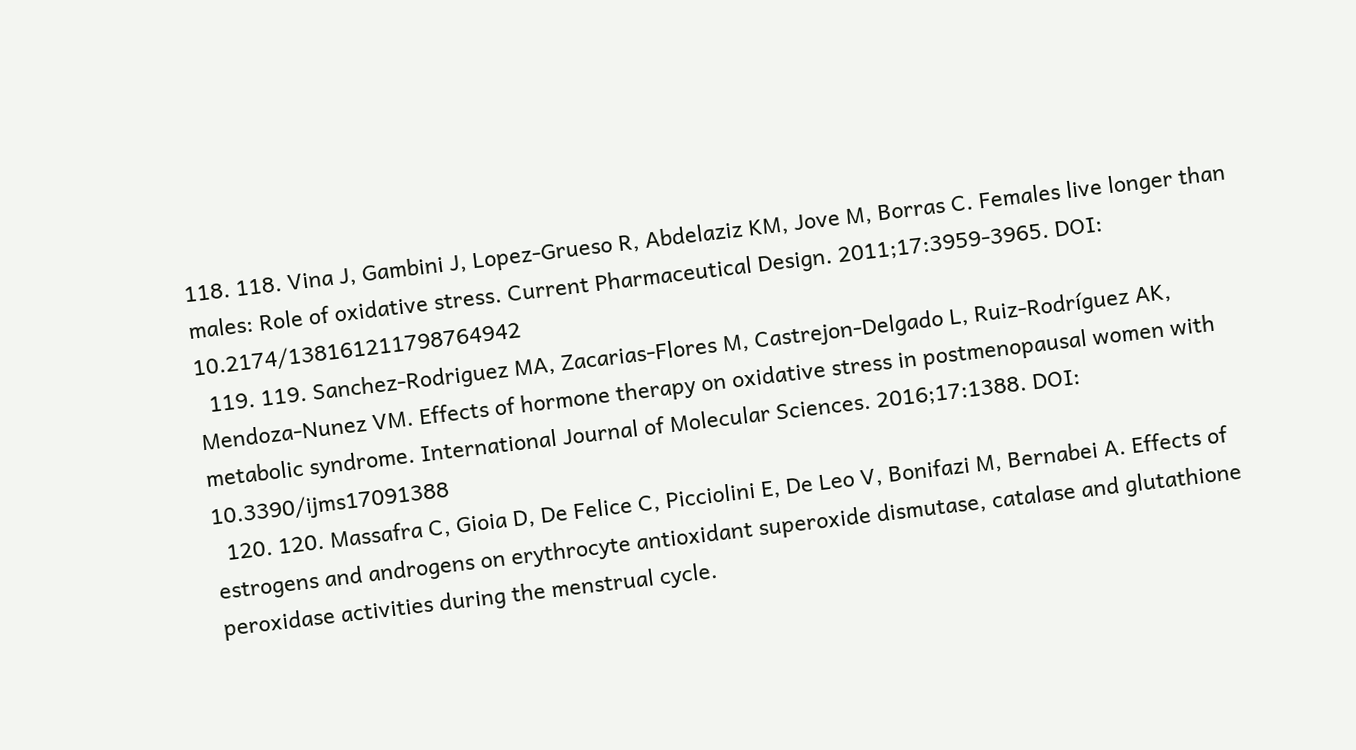118. 118. Vina J, Gambini J, Lopez-Grueso R, Abdelaziz KM, Jove M, Borras C. Females live longer than males: Role of oxidative stress. Current Pharmaceutical Design. 2011;17:3959-3965. DOI: 10.2174/138161211798764942
  119. 119. Sanchez-Rodriguez MA, Zacarias-Flores M, Castrejon-Delgado L, Ruiz-Rodríguez AK, Mendoza-Nunez VM. Effects of hormone therapy on oxidative stress in postmenopausal women with metabolic syndrome. International Journal of Molecular Sciences. 2016;17:1388. DOI: 10.3390/ijms17091388
  120. 120. Massafra C, Gioia D, De Felice C, Picciolini E, De Leo V, Bonifazi M, Bernabei A. Effects of estrogens and androgens on erythrocyte antioxidant superoxide dismutase, catalase and glutathione peroxidase activities during the menstrual cycle.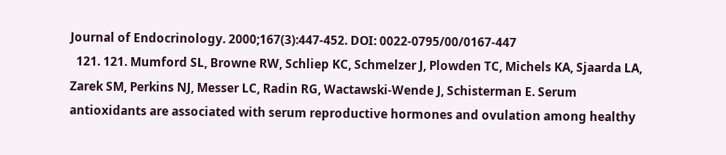Journal of Endocrinology. 2000;167(3):447-452. DOI: 0022-0795/00/0167-447
  121. 121. Mumford SL, Browne RW, Schliep KC, Schmelzer J, Plowden TC, Michels KA, Sjaarda LA, Zarek SM, Perkins NJ, Messer LC, Radin RG, Wactawski-Wende J, Schisterman E. Serum antioxidants are associated with serum reproductive hormones and ovulation among healthy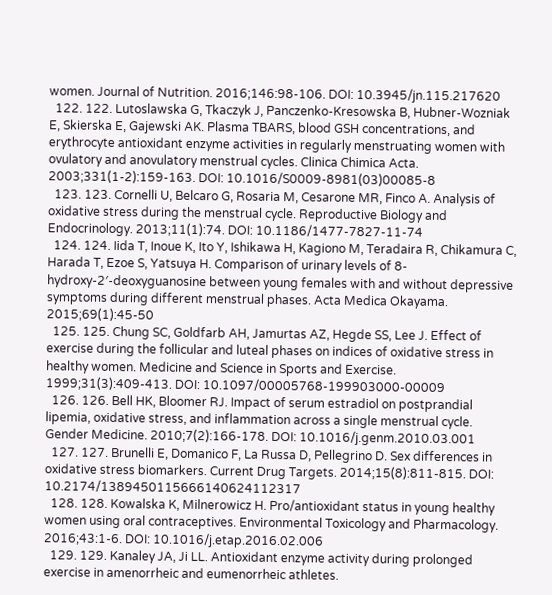women. Journal of Nutrition. 2016;146:98-106. DOI: 10.3945/jn.115.217620
  122. 122. Lutoslawska G, Tkaczyk J, Panczenko-Kresowska B, Hubner-Wozniak E, Skierska E, Gajewski AK. Plasma TBARS, blood GSH concentrations, and erythrocyte antioxidant enzyme activities in regularly menstruating women with ovulatory and anovulatory menstrual cycles. Clinica Chimica Acta. 2003;331(1-2):159-163. DOI: 10.1016/S0009-8981(03)00085-8
  123. 123. Cornelli U, Belcaro G, Rosaria M, Cesarone MR, Finco A. Analysis of oxidative stress during the menstrual cycle. Reproductive Biology and Endocrinology. 2013;11(1):74. DOI: 10.1186/1477-7827-11-74
  124. 124. Iida T, Inoue K, Ito Y, Ishikawa H, Kagiono M, Teradaira R, Chikamura C, Harada T, Ezoe S, Yatsuya H. Comparison of urinary levels of 8-hydroxy-2′-deoxyguanosine between young females with and without depressive symptoms during different menstrual phases. Acta Medica Okayama. 2015;69(1):45-50
  125. 125. Chung SC, Goldfarb AH, Jamurtas AZ, Hegde SS, Lee J. Effect of exercise during the follicular and luteal phases on indices of oxidative stress in healthy women. Medicine and Science in Sports and Exercise. 1999;31(3):409-413. DOI: 10.1097/00005768-199903000-00009
  126. 126. Bell HK, Bloomer RJ. Impact of serum estradiol on postprandial lipemia, oxidative stress, and inflammation across a single menstrual cycle. Gender Medicine. 2010;7(2):166-178. DOI: 10.1016/j.genm.2010.03.001
  127. 127. Brunelli E, Domanico F, La Russa D, Pellegrino D. Sex differences in oxidative stress biomarkers. Current Drug Targets. 2014;15(8):811-815. DOI: 10.2174/1389450115666140624112317
  128. 128. Kowalska K, Milnerowicz H. Pro/antioxidant status in young healthy women using oral contraceptives. Environmental Toxicology and Pharmacology. 2016;43:1-6. DOI: 10.1016/j.etap.2016.02.006
  129. 129. Kanaley JA, Ji LL. Antioxidant enzyme activity during prolonged exercise in amenorrheic and eumenorrheic athletes.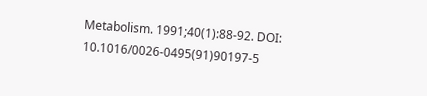Metabolism. 1991;40(1):88-92. DOI: 10.1016/0026-0495(91)90197-5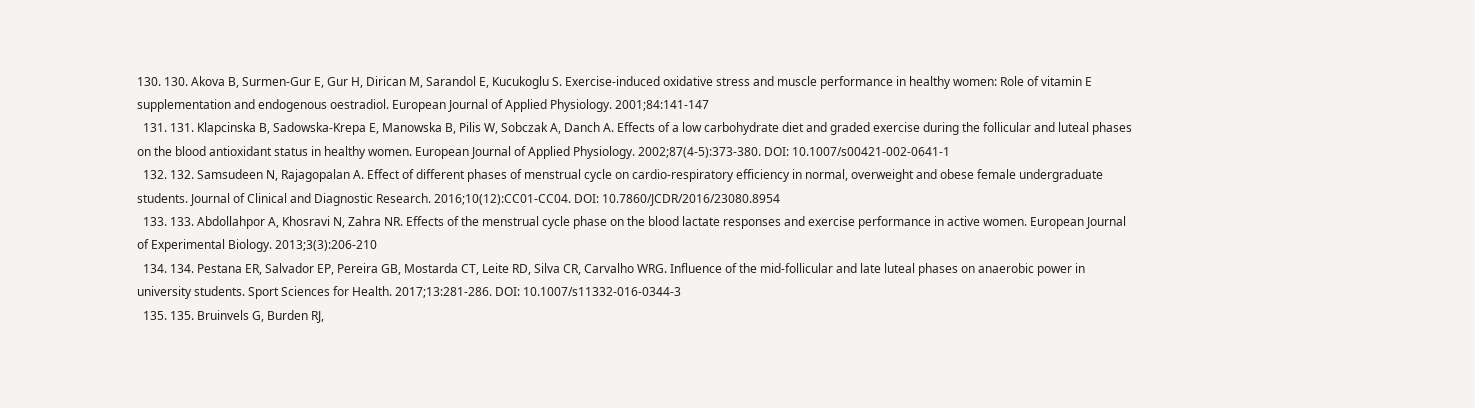130. 130. Akova B, Surmen-Gur E, Gur H, Dirican M, Sarandol E, Kucukoglu S. Exercise-induced oxidative stress and muscle performance in healthy women: Role of vitamin E supplementation and endogenous oestradiol. European Journal of Applied Physiology. 2001;84:141-147
  131. 131. Klapcinska B, Sadowska-Krepa E, Manowska B, Pilis W, Sobczak A, Danch A. Effects of a low carbohydrate diet and graded exercise during the follicular and luteal phases on the blood antioxidant status in healthy women. European Journal of Applied Physiology. 2002;87(4-5):373-380. DOI: 10.1007/s00421-002-0641-1
  132. 132. Samsudeen N, Rajagopalan A. Effect of different phases of menstrual cycle on cardio-respiratory efficiency in normal, overweight and obese female undergraduate students. Journal of Clinical and Diagnostic Research. 2016;10(12):CC01-CC04. DOI: 10.7860/JCDR/2016/23080.8954
  133. 133. Abdollahpor A, Khosravi N, Zahra NR. Effects of the menstrual cycle phase on the blood lactate responses and exercise performance in active women. European Journal of Experimental Biology. 2013;3(3):206-210
  134. 134. Pestana ER, Salvador EP, Pereira GB, Mostarda CT, Leite RD, Silva CR, Carvalho WRG. Influence of the mid-follicular and late luteal phases on anaerobic power in university students. Sport Sciences for Health. 2017;13:281-286. DOI: 10.1007/s11332-016-0344-3
  135. 135. Bruinvels G, Burden RJ,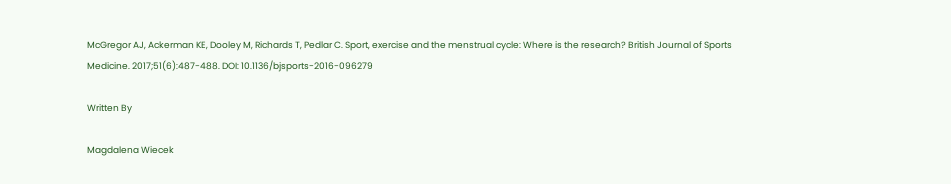McGregor AJ, Ackerman KE, Dooley M, Richards T, Pedlar C. Sport, exercise and the menstrual cycle: Where is the research? British Journal of Sports Medicine. 2017;51(6):487-488. DOI: 10.1136/bjsports-2016-096279

Written By

Magdalena Wiecek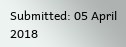Submitted: 05 April 2018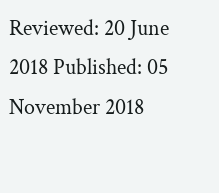Reviewed: 20 June 2018 Published: 05 November 2018